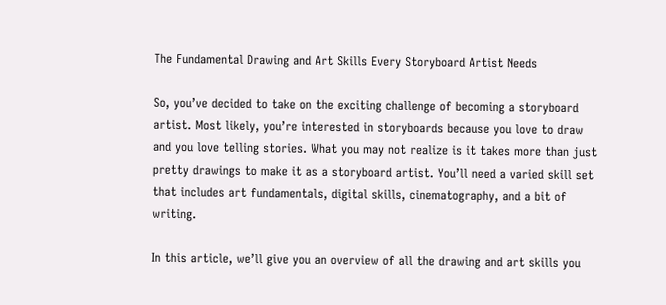The Fundamental Drawing and Art Skills Every Storyboard Artist Needs

So, you’ve decided to take on the exciting challenge of becoming a storyboard artist. Most likely, you’re interested in storyboards because you love to draw and you love telling stories. What you may not realize is it takes more than just pretty drawings to make it as a storyboard artist. You’ll need a varied skill set that includes art fundamentals, digital skills, cinematography, and a bit of writing.

In this article, we’ll give you an overview of all the drawing and art skills you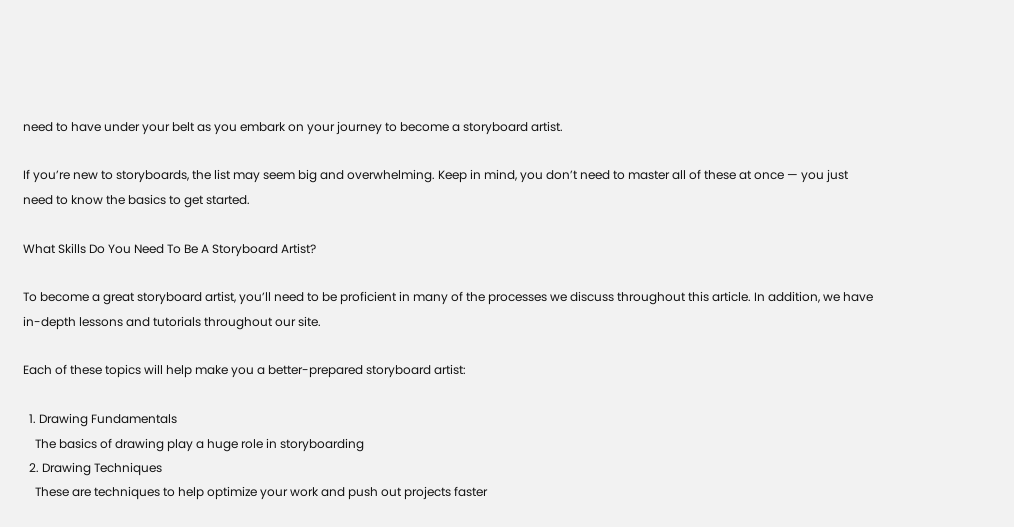need to have under your belt as you embark on your journey to become a storyboard artist.

If you’re new to storyboards, the list may seem big and overwhelming. Keep in mind, you don’t need to master all of these at once — you just need to know the basics to get started.

What Skills Do You Need To Be A Storyboard Artist?

To become a great storyboard artist, you’ll need to be proficient in many of the processes we discuss throughout this article. In addition, we have in-depth lessons and tutorials throughout our site.

Each of these topics will help make you a better-prepared storyboard artist:

  1. Drawing Fundamentals
    The basics of drawing play a huge role in storyboarding
  2. Drawing Techniques
    These are techniques to help optimize your work and push out projects faster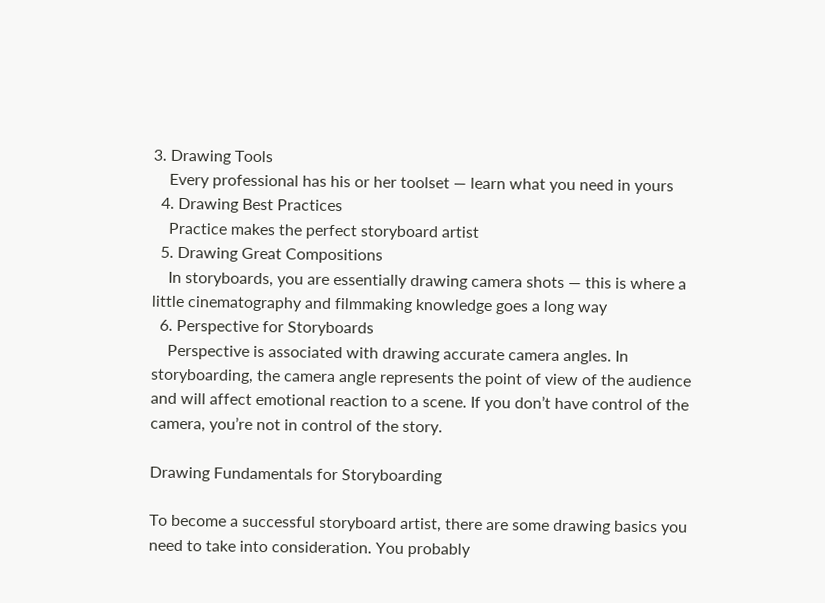3. Drawing Tools
    Every professional has his or her toolset — learn what you need in yours
  4. Drawing Best Practices
    Practice makes the perfect storyboard artist
  5. Drawing Great Compositions
    In storyboards, you are essentially drawing camera shots — this is where a little cinematography and filmmaking knowledge goes a long way
  6. Perspective for Storyboards
    Perspective is associated with drawing accurate camera angles. In storyboarding, the camera angle represents the point of view of the audience and will affect emotional reaction to a scene. If you don’t have control of the camera, you’re not in control of the story.

Drawing Fundamentals for Storyboarding

To become a successful storyboard artist, there are some drawing basics you need to take into consideration. You probably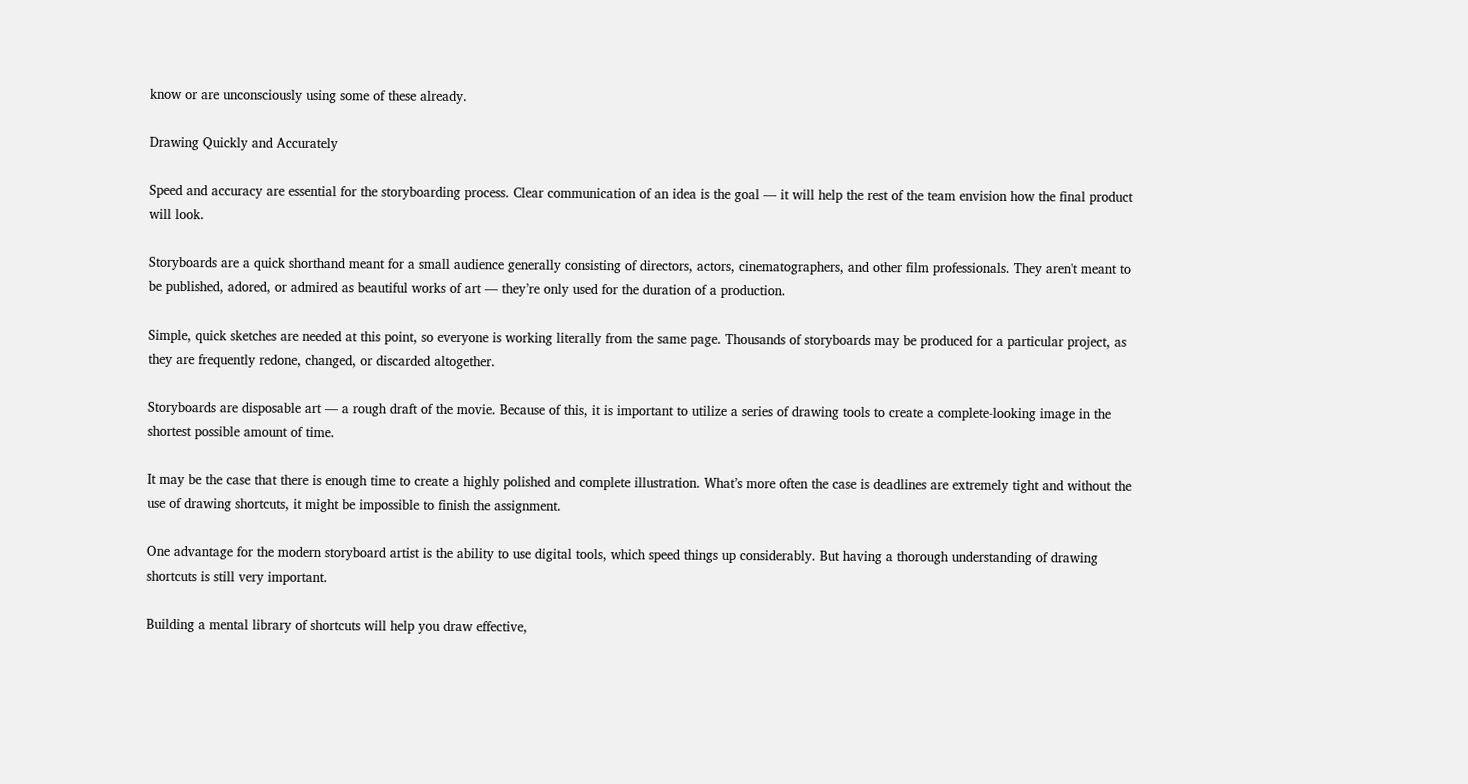know or are unconsciously using some of these already.

Drawing Quickly and Accurately

Speed and accuracy are essential for the storyboarding process. Clear communication of an idea is the goal — it will help the rest of the team envision how the final product will look.

Storyboards are a quick shorthand meant for a small audience generally consisting of directors, actors, cinematographers, and other film professionals. They aren't meant to be published, adored, or admired as beautiful works of art — they’re only used for the duration of a production.

Simple, quick sketches are needed at this point, so everyone is working literally from the same page. Thousands of storyboards may be produced for a particular project, as they are frequently redone, changed, or discarded altogether.

Storyboards are disposable art — a rough draft of the movie. Because of this, it is important to utilize a series of drawing tools to create a complete-looking image in the shortest possible amount of time.

It may be the case that there is enough time to create a highly polished and complete illustration. What’s more often the case is deadlines are extremely tight and without the use of drawing shortcuts, it might be impossible to finish the assignment.

One advantage for the modern storyboard artist is the ability to use digital tools, which speed things up considerably. But having a thorough understanding of drawing shortcuts is still very important.

Building a mental library of shortcuts will help you draw effective,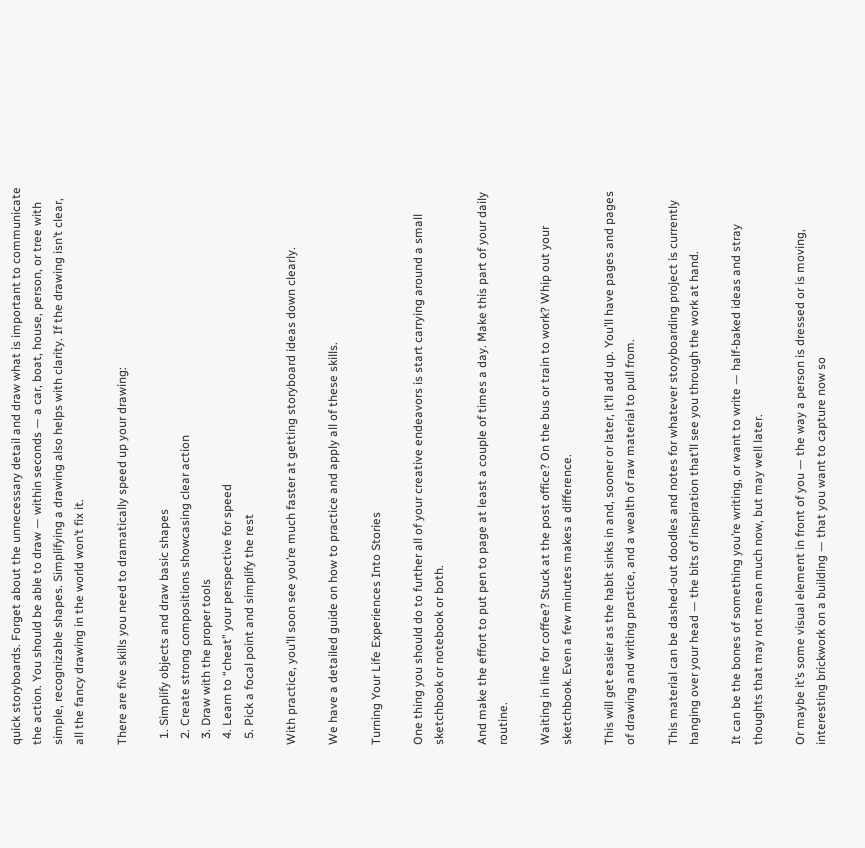quick storyboards. Forget about the unnecessary detail and draw what is important to communicate the action. You should be able to draw — within seconds — a car, boat, house, person, or tree with simple, recognizable shapes. Simplifying a drawing also helps with clarity. If the drawing isn’t clear, all the fancy drawing in the world won’t fix it.

There are five skills you need to dramatically speed up your drawing:

  1. Simplify objects and draw basic shapes
  2. Create strong compositions showcasing clear action
  3. Draw with the proper tools
  4. Learn to “cheat” your perspective for speed
  5. Pick a focal point and simplify the rest

With practice, you’ll soon see you’re much faster at getting storyboard ideas down clearly.

We have a detailed guide on how to practice and apply all of these skills.

Turning Your Life Experiences Into Stories

One thing you should do to further all of your creative endeavors is start carrying around a small sketchbook or notebook or both.

And make the effort to put pen to page at least a couple of times a day. Make this part of your daily routine.

Waiting in line for coffee? Stuck at the post office? On the bus or train to work? Whip out your sketchbook. Even a few minutes makes a difference.

This will get easier as the habit sinks in and, sooner or later, it’ll add up. You’ll have pages and pages of drawing and writing practice, and a wealth of raw material to pull from.

This material can be dashed-out doodles and notes for whatever storyboarding project is currently hanging over your head — the bits of inspiration that’ll see you through the work at hand.

It can be the bones of something you’re writing, or want to write — half-baked ideas and stray thoughts that may not mean much now, but may well later.

Or maybe it’s some visual element in front of you — the way a person is dressed or is moving, interesting brickwork on a building — that you want to capture now so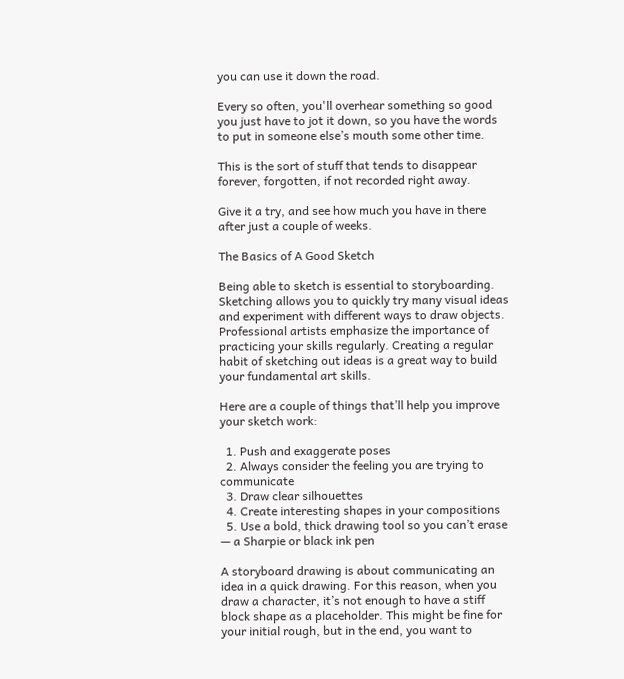you can use it down the road.

Every so often, you'll overhear something so good you just have to jot it down, so you have the words to put in someone else’s mouth some other time.

This is the sort of stuff that tends to disappear forever, forgotten, if not recorded right away.

Give it a try, and see how much you have in there after just a couple of weeks.

The Basics of A Good Sketch

Being able to sketch is essential to storyboarding. Sketching allows you to quickly try many visual ideas and experiment with different ways to draw objects. Professional artists emphasize the importance of practicing your skills regularly. Creating a regular habit of sketching out ideas is a great way to build your fundamental art skills.

Here are a couple of things that’ll help you improve your sketch work:

  1. Push and exaggerate poses
  2. Always consider the feeling you are trying to communicate
  3. Draw clear silhouettes
  4. Create interesting shapes in your compositions
  5. Use a bold, thick drawing tool so you can’t erase — a Sharpie or black ink pen

A storyboard drawing is about communicating an idea in a quick drawing. For this reason, when you draw a character, it’s not enough to have a stiff block shape as a placeholder. This might be fine for your initial rough, but in the end, you want to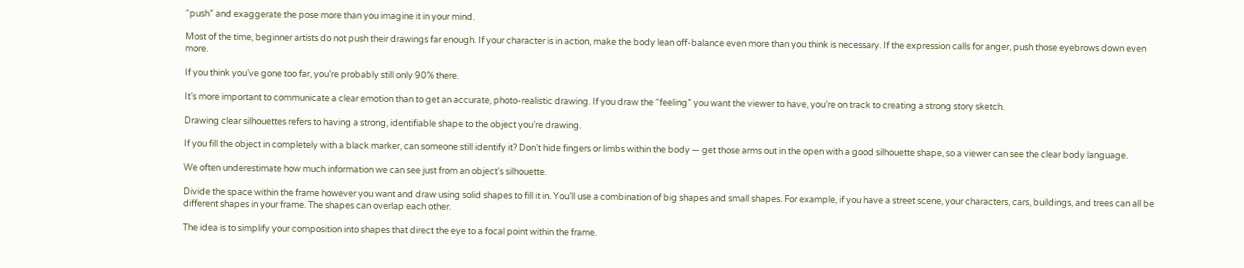“push” and exaggerate the pose more than you imagine it in your mind.

Most of the time, beginner artists do not push their drawings far enough. If your character is in action, make the body lean off-balance even more than you think is necessary. If the expression calls for anger, push those eyebrows down even more.

If you think you’ve gone too far, you’re probably still only 90% there.

It’s more important to communicate a clear emotion than to get an accurate, photo-realistic drawing. If you draw the “feeling” you want the viewer to have, you’re on track to creating a strong story sketch.

Drawing clear silhouettes refers to having a strong, identifiable shape to the object you’re drawing.

If you fill the object in completely with a black marker, can someone still identify it? Don’t hide fingers or limbs within the body — get those arms out in the open with a good silhouette shape, so a viewer can see the clear body language.

We often underestimate how much information we can see just from an object's silhouette.

Divide the space within the frame however you want and draw using solid shapes to fill it in. You’ll use a combination of big shapes and small shapes. For example, if you have a street scene, your characters, cars, buildings, and trees can all be different shapes in your frame. The shapes can overlap each other.

The idea is to simplify your composition into shapes that direct the eye to a focal point within the frame.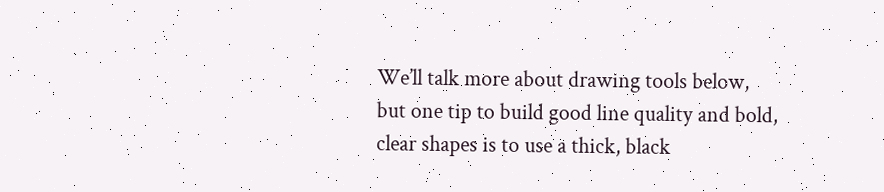We’ll talk more about drawing tools below, but one tip to build good line quality and bold, clear shapes is to use a thick, black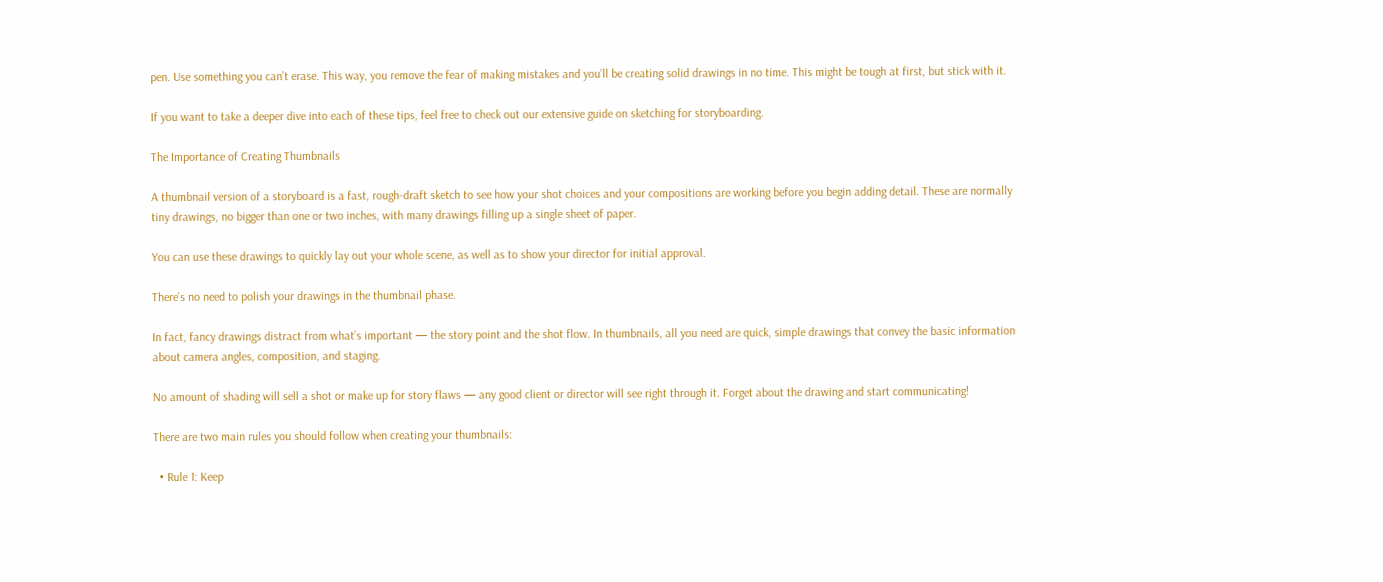pen. Use something you can’t erase. This way, you remove the fear of making mistakes and you’ll be creating solid drawings in no time. This might be tough at first, but stick with it.

If you want to take a deeper dive into each of these tips, feel free to check out our extensive guide on sketching for storyboarding.

The Importance of Creating Thumbnails

A thumbnail version of a storyboard is a fast, rough-draft sketch to see how your shot choices and your compositions are working before you begin adding detail. These are normally tiny drawings, no bigger than one or two inches, with many drawings filling up a single sheet of paper.

You can use these drawings to quickly lay out your whole scene, as well as to show your director for initial approval.

There’s no need to polish your drawings in the thumbnail phase.

In fact, fancy drawings distract from what’s important — the story point and the shot flow. In thumbnails, all you need are quick, simple drawings that convey the basic information about camera angles, composition, and staging.

No amount of shading will sell a shot or make up for story flaws — any good client or director will see right through it. Forget about the drawing and start communicating!

There are two main rules you should follow when creating your thumbnails:

  • Rule 1: Keep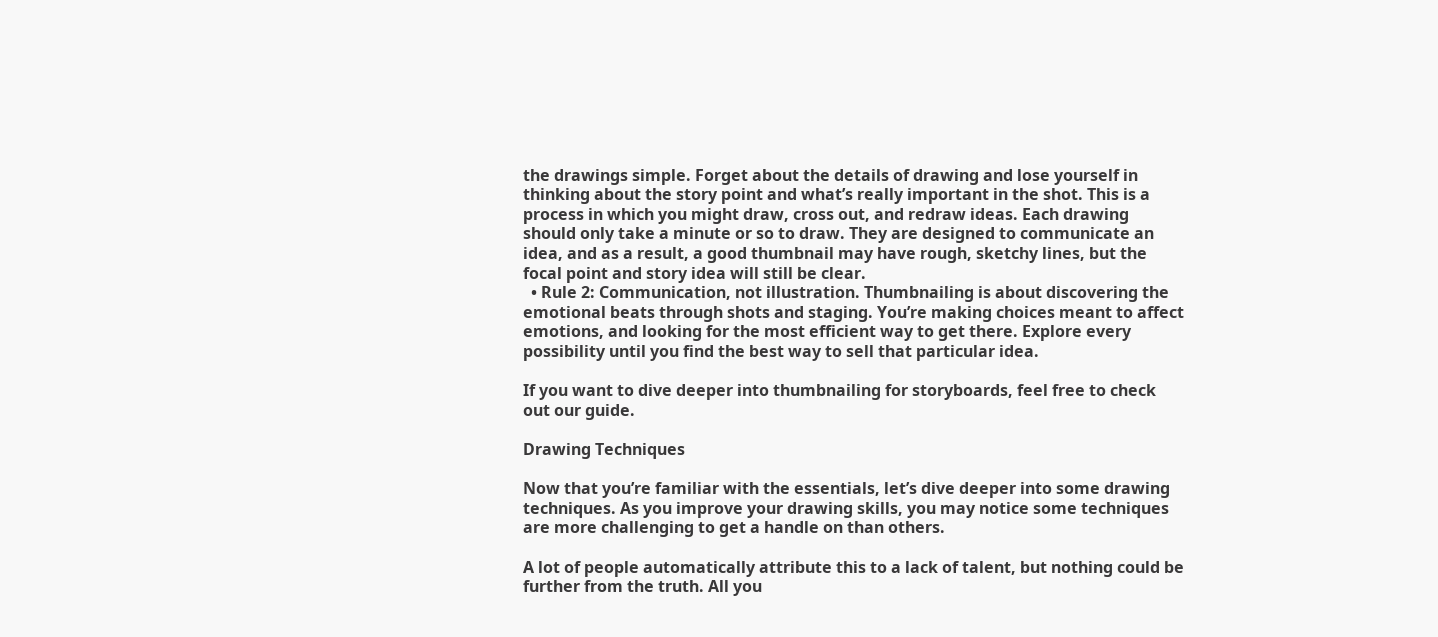the drawings simple. Forget about the details of drawing and lose yourself in thinking about the story point and what’s really important in the shot. This is a process in which you might draw, cross out, and redraw ideas. Each drawing should only take a minute or so to draw. They are designed to communicate an idea, and as a result, a good thumbnail may have rough, sketchy lines, but the focal point and story idea will still be clear.
  • Rule 2: Communication, not illustration. Thumbnailing is about discovering the emotional beats through shots and staging. You’re making choices meant to affect emotions, and looking for the most efficient way to get there. Explore every possibility until you find the best way to sell that particular idea.

If you want to dive deeper into thumbnailing for storyboards, feel free to check out our guide.

Drawing Techniques

Now that you’re familiar with the essentials, let’s dive deeper into some drawing techniques. As you improve your drawing skills, you may notice some techniques are more challenging to get a handle on than others.

A lot of people automatically attribute this to a lack of talent, but nothing could be further from the truth. All you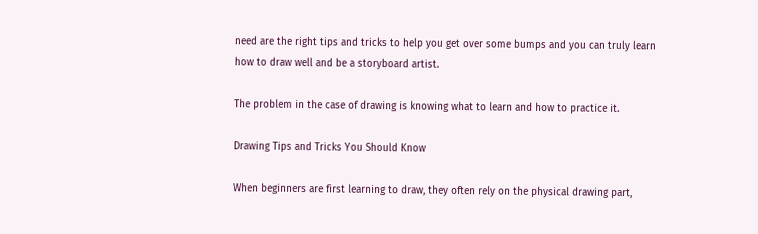need are the right tips and tricks to help you get over some bumps and you can truly learn how to draw well and be a storyboard artist.

The problem in the case of drawing is knowing what to learn and how to practice it.

Drawing Tips and Tricks You Should Know

When beginners are first learning to draw, they often rely on the physical drawing part,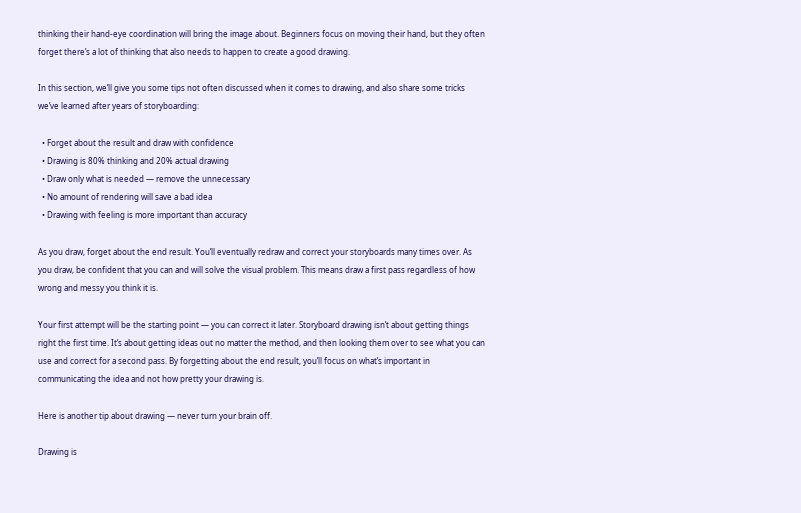thinking their hand-eye coordination will bring the image about. Beginners focus on moving their hand, but they often forget there’s a lot of thinking that also needs to happen to create a good drawing.

In this section, we’ll give you some tips not often discussed when it comes to drawing, and also share some tricks we’ve learned after years of storyboarding:

  • Forget about the result and draw with confidence
  • Drawing is 80% thinking and 20% actual drawing
  • Draw only what is needed — remove the unnecessary
  • No amount of rendering will save a bad idea
  • Drawing with feeling is more important than accuracy

As you draw, forget about the end result. You’ll eventually redraw and correct your storyboards many times over. As you draw, be confident that you can and will solve the visual problem. This means draw a first pass regardless of how wrong and messy you think it is.

Your first attempt will be the starting point — you can correct it later. Storyboard drawing isn’t about getting things right the first time. It’s about getting ideas out no matter the method, and then looking them over to see what you can use and correct for a second pass. By forgetting about the end result, you’ll focus on what’s important in communicating the idea and not how pretty your drawing is.

Here is another tip about drawing — never turn your brain off.

Drawing is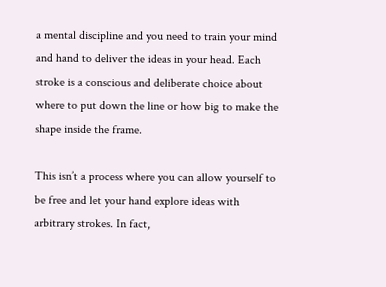a mental discipline and you need to train your mind and hand to deliver the ideas in your head. Each stroke is a conscious and deliberate choice about where to put down the line or how big to make the shape inside the frame.

This isn’t a process where you can allow yourself to be free and let your hand explore ideas with arbitrary strokes. In fact,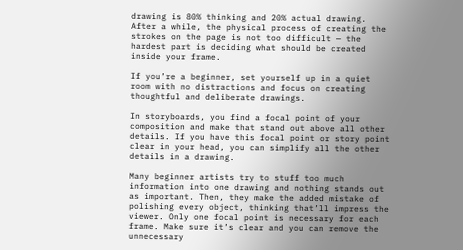drawing is 80% thinking and 20% actual drawing. After a while, the physical process of creating the strokes on the page is not too difficult — the hardest part is deciding what should be created inside your frame.

If you’re a beginner, set yourself up in a quiet room with no distractions and focus on creating thoughtful and deliberate drawings.

In storyboards, you find a focal point of your composition and make that stand out above all other details. If you have this focal point or story point clear in your head, you can simplify all the other details in a drawing.

Many beginner artists try to stuff too much information into one drawing and nothing stands out as important. Then, they make the added mistake of polishing every object, thinking that’ll impress the viewer. Only one focal point is necessary for each frame. Make sure it’s clear and you can remove the unnecessary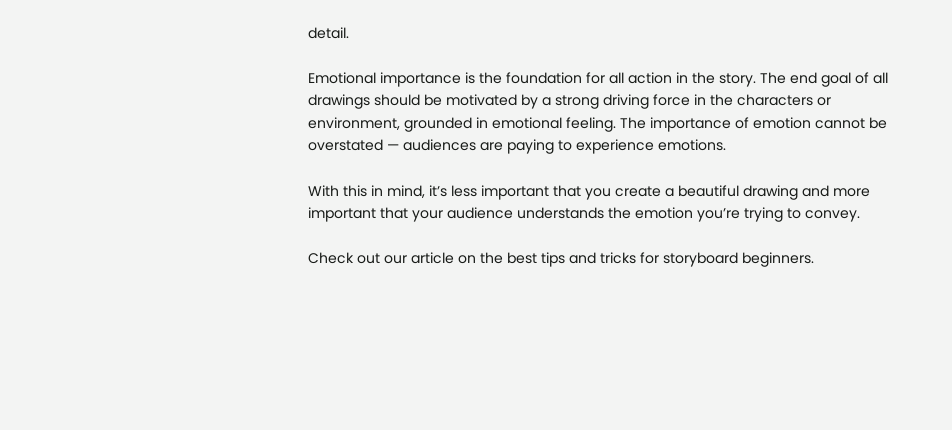detail.

Emotional importance is the foundation for all action in the story. The end goal of all drawings should be motivated by a strong driving force in the characters or environment, grounded in emotional feeling. The importance of emotion cannot be overstated — audiences are paying to experience emotions.

With this in mind, it’s less important that you create a beautiful drawing and more important that your audience understands the emotion you’re trying to convey.

Check out our article on the best tips and tricks for storyboard beginners.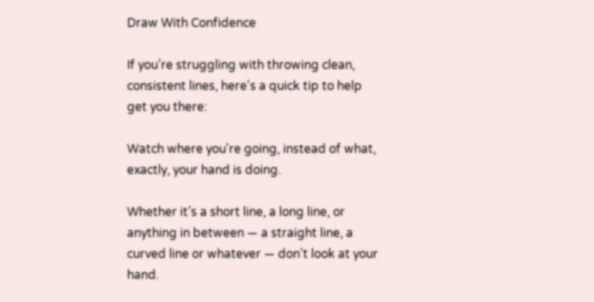Draw With Confidence

If you’re struggling with throwing clean, consistent lines, here's a quick tip to help get you there:

Watch where you're going, instead of what, exactly, your hand is doing.

Whether it’s a short line, a long line, or anything in between — a straight line, a curved line or whatever — don’t look at your hand.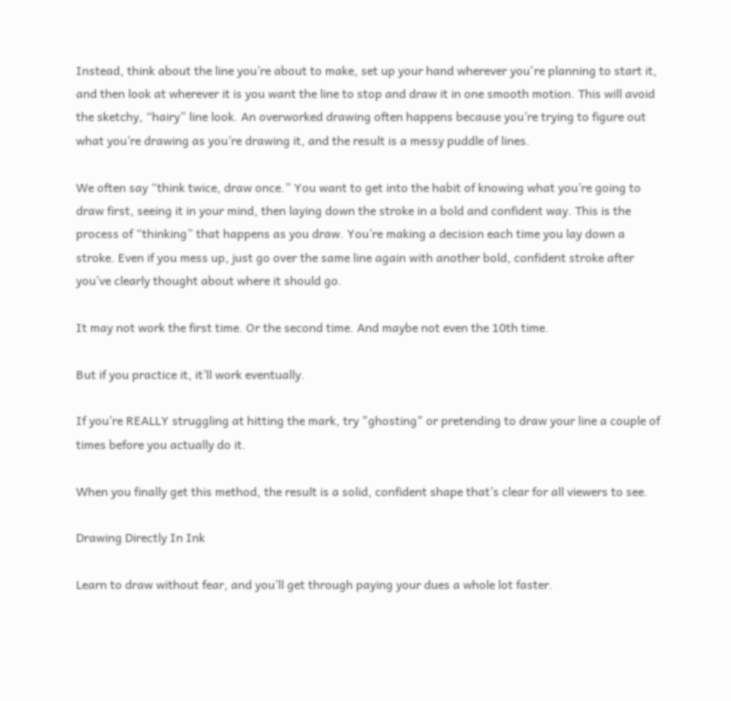Instead, think about the line you’re about to make, set up your hand wherever you're planning to start it, and then look at wherever it is you want the line to stop and draw it in one smooth motion. This will avoid the sketchy, “hairy” line look. An overworked drawing often happens because you’re trying to figure out what you’re drawing as you’re drawing it, and the result is a messy puddle of lines.

We often say “think twice, draw once.” You want to get into the habit of knowing what you’re going to draw first, seeing it in your mind, then laying down the stroke in a bold and confident way. This is the process of “thinking” that happens as you draw. You’re making a decision each time you lay down a stroke. Even if you mess up, just go over the same line again with another bold, confident stroke after you’ve clearly thought about where it should go.

It may not work the first time. Or the second time. And maybe not even the 10th time.

But if you practice it, it’ll work eventually.

If you’re REALLY struggling at hitting the mark, try "ghosting" or pretending to draw your line a couple of times before you actually do it.

When you finally get this method, the result is a solid, confident shape that’s clear for all viewers to see.

Drawing Directly In Ink

Learn to draw without fear, and you’ll get through paying your dues a whole lot faster.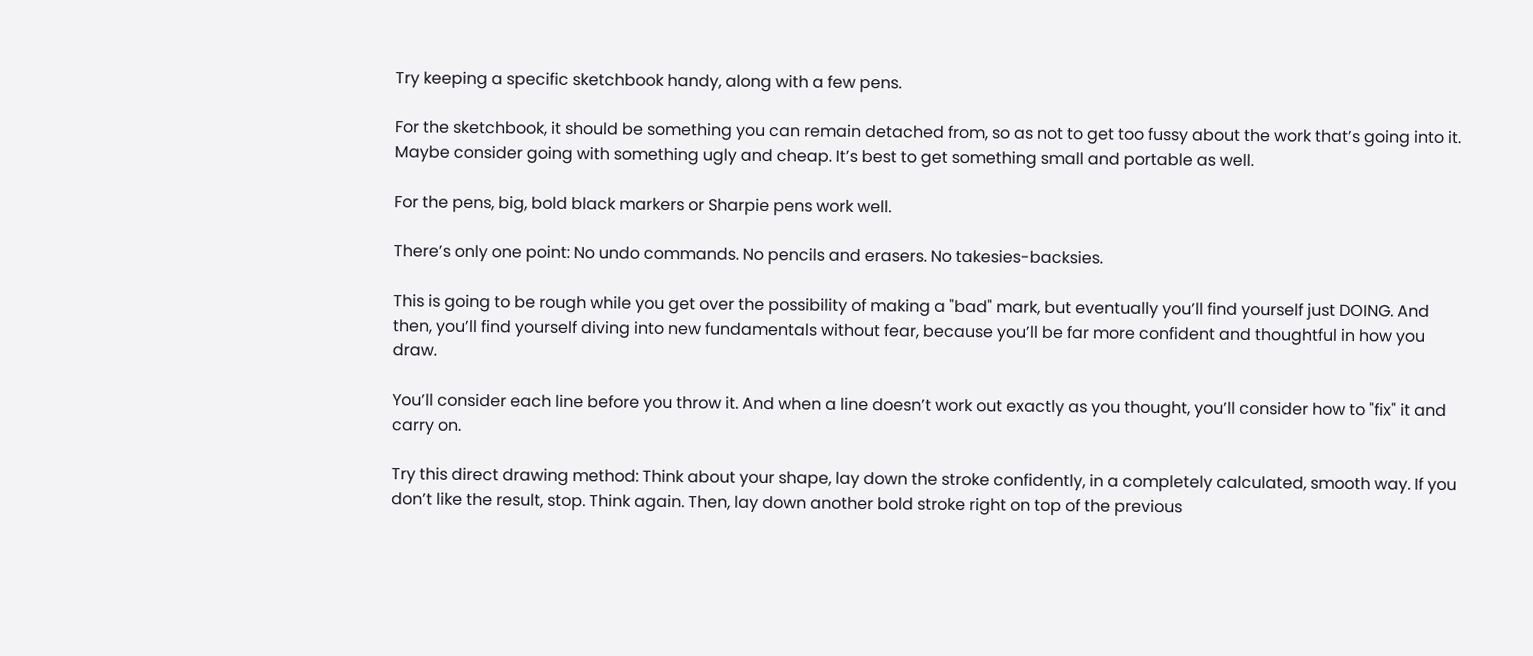Try keeping a specific sketchbook handy, along with a few pens.

For the sketchbook, it should be something you can remain detached from, so as not to get too fussy about the work that’s going into it. Maybe consider going with something ugly and cheap. It’s best to get something small and portable as well.

For the pens, big, bold black markers or Sharpie pens work well.

There’s only one point: No undo commands. No pencils and erasers. No takesies-backsies.

This is going to be rough while you get over the possibility of making a "bad" mark, but eventually you’ll find yourself just DOING. And then, you’ll find yourself diving into new fundamentals without fear, because you’ll be far more confident and thoughtful in how you draw.

You’ll consider each line before you throw it. And when a line doesn’t work out exactly as you thought, you’ll consider how to "fix" it and carry on.

Try this direct drawing method: Think about your shape, lay down the stroke confidently, in a completely calculated, smooth way. If you don’t like the result, stop. Think again. Then, lay down another bold stroke right on top of the previous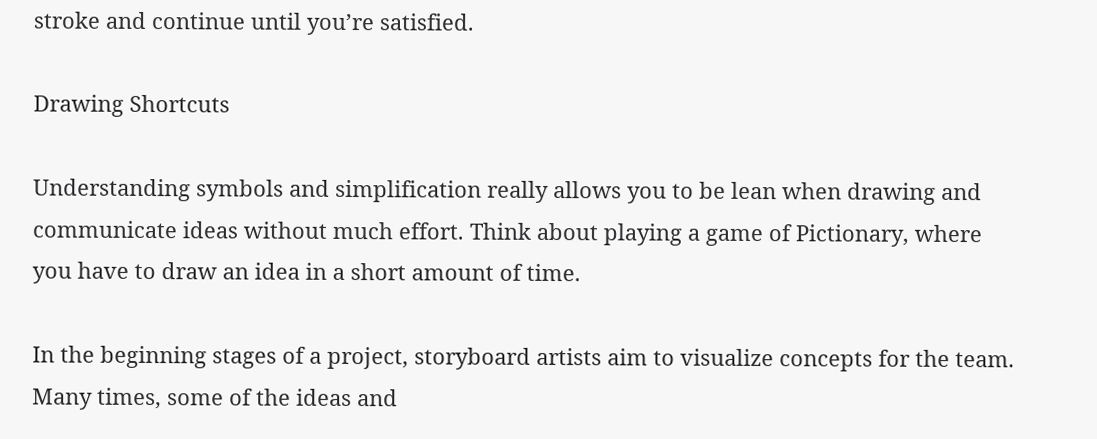stroke and continue until you’re satisfied.

Drawing Shortcuts

Understanding symbols and simplification really allows you to be lean when drawing and communicate ideas without much effort. Think about playing a game of Pictionary, where you have to draw an idea in a short amount of time.

In the beginning stages of a project, storyboard artists aim to visualize concepts for the team. Many times, some of the ideas and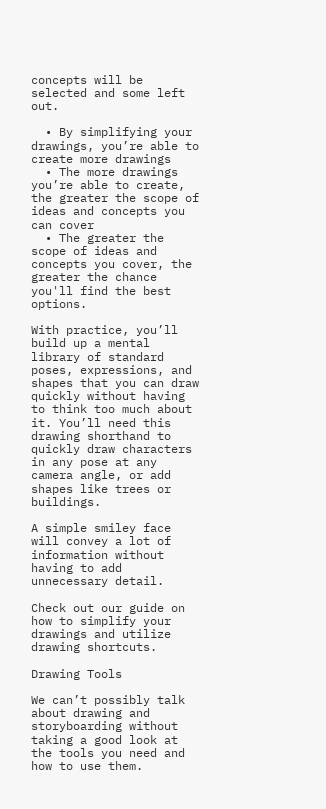concepts will be selected and some left out.

  • By simplifying your drawings, you’re able to create more drawings
  • The more drawings you’re able to create, the greater the scope of ideas and concepts you can cover
  • The greater the scope of ideas and concepts you cover, the greater the chance you'll find the best options.

With practice, you’ll build up a mental library of standard poses, expressions, and shapes that you can draw quickly without having to think too much about it. You’ll need this drawing shorthand to quickly draw characters in any pose at any camera angle, or add shapes like trees or buildings.

A simple smiley face will convey a lot of information without having to add unnecessary detail.

Check out our guide on how to simplify your drawings and utilize drawing shortcuts.

Drawing Tools

We can’t possibly talk about drawing and storyboarding without taking a good look at the tools you need and how to use them.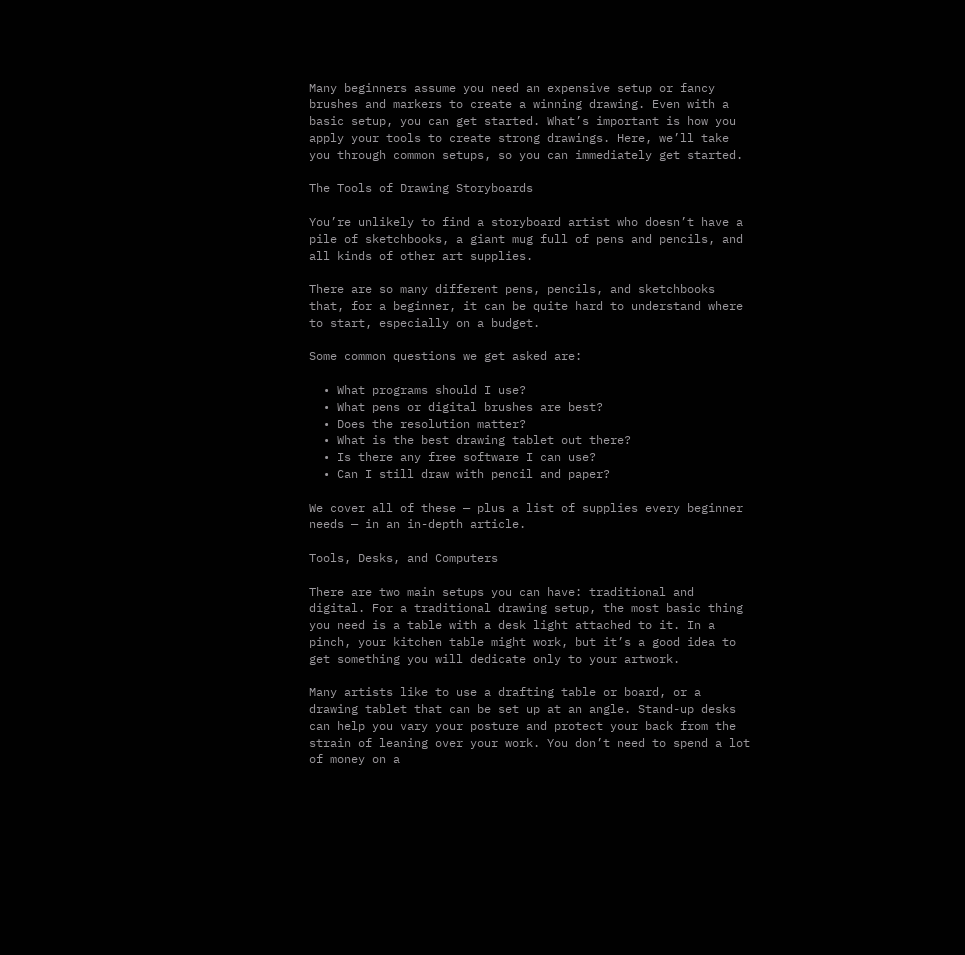Many beginners assume you need an expensive setup or fancy brushes and markers to create a winning drawing. Even with a basic setup, you can get started. What’s important is how you apply your tools to create strong drawings. Here, we’ll take you through common setups, so you can immediately get started.

The Tools of Drawing Storyboards

You’re unlikely to find a storyboard artist who doesn’t have a pile of sketchbooks, a giant mug full of pens and pencils, and all kinds of other art supplies.

There are so many different pens, pencils, and sketchbooks that, for a beginner, it can be quite hard to understand where to start, especially on a budget.

Some common questions we get asked are:

  • What programs should I use?
  • What pens or digital brushes are best?
  • Does the resolution matter?
  • What is the best drawing tablet out there?
  • Is there any free software I can use?
  • Can I still draw with pencil and paper?

We cover all of these — plus a list of supplies every beginner needs — in an in-depth article.

Tools, Desks, and Computers

There are two main setups you can have: traditional and digital. For a traditional drawing setup, the most basic thing you need is a table with a desk light attached to it. In a pinch, your kitchen table might work, but it’s a good idea to get something you will dedicate only to your artwork.

Many artists like to use a drafting table or board, or a drawing tablet that can be set up at an angle. Stand-up desks can help you vary your posture and protect your back from the strain of leaning over your work. You don’t need to spend a lot of money on a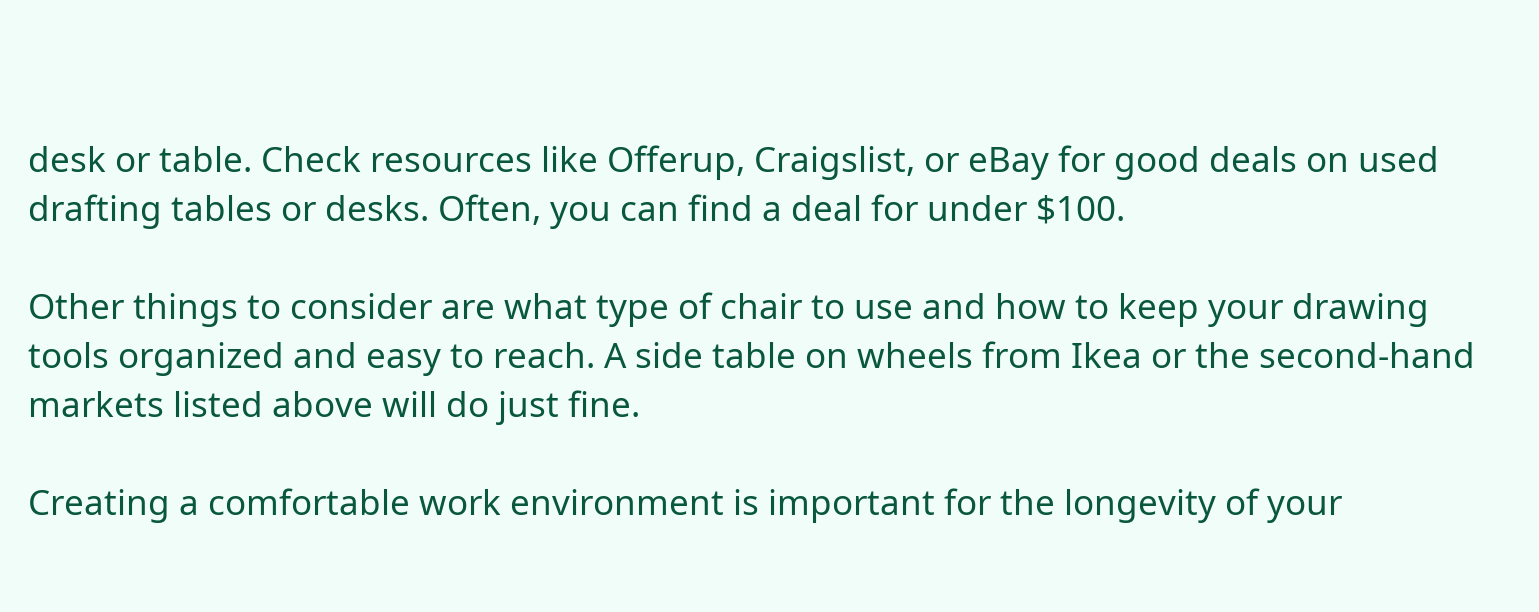desk or table. Check resources like Offerup, Craigslist, or eBay for good deals on used drafting tables or desks. Often, you can find a deal for under $100.

Other things to consider are what type of chair to use and how to keep your drawing tools organized and easy to reach. A side table on wheels from Ikea or the second-hand markets listed above will do just fine.

Creating a comfortable work environment is important for the longevity of your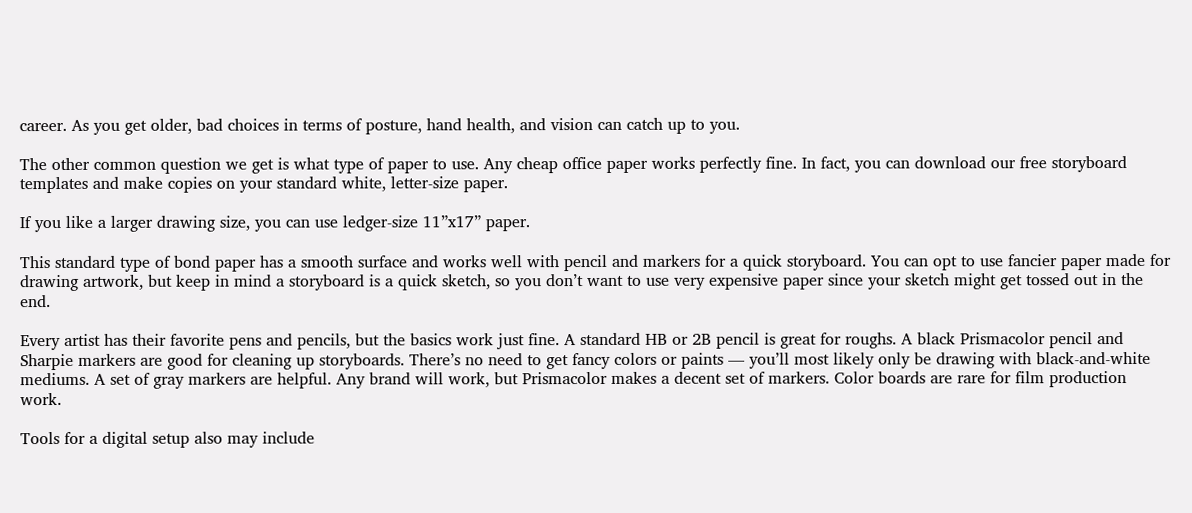career. As you get older, bad choices in terms of posture, hand health, and vision can catch up to you.

The other common question we get is what type of paper to use. Any cheap office paper works perfectly fine. In fact, you can download our free storyboard templates and make copies on your standard white, letter-size paper.

If you like a larger drawing size, you can use ledger-size 11”x17” paper.

This standard type of bond paper has a smooth surface and works well with pencil and markers for a quick storyboard. You can opt to use fancier paper made for drawing artwork, but keep in mind a storyboard is a quick sketch, so you don’t want to use very expensive paper since your sketch might get tossed out in the end.

Every artist has their favorite pens and pencils, but the basics work just fine. A standard HB or 2B pencil is great for roughs. A black Prismacolor pencil and Sharpie markers are good for cleaning up storyboards. There’s no need to get fancy colors or paints — you’ll most likely only be drawing with black-and-white mediums. A set of gray markers are helpful. Any brand will work, but Prismacolor makes a decent set of markers. Color boards are rare for film production work.

Tools for a digital setup also may include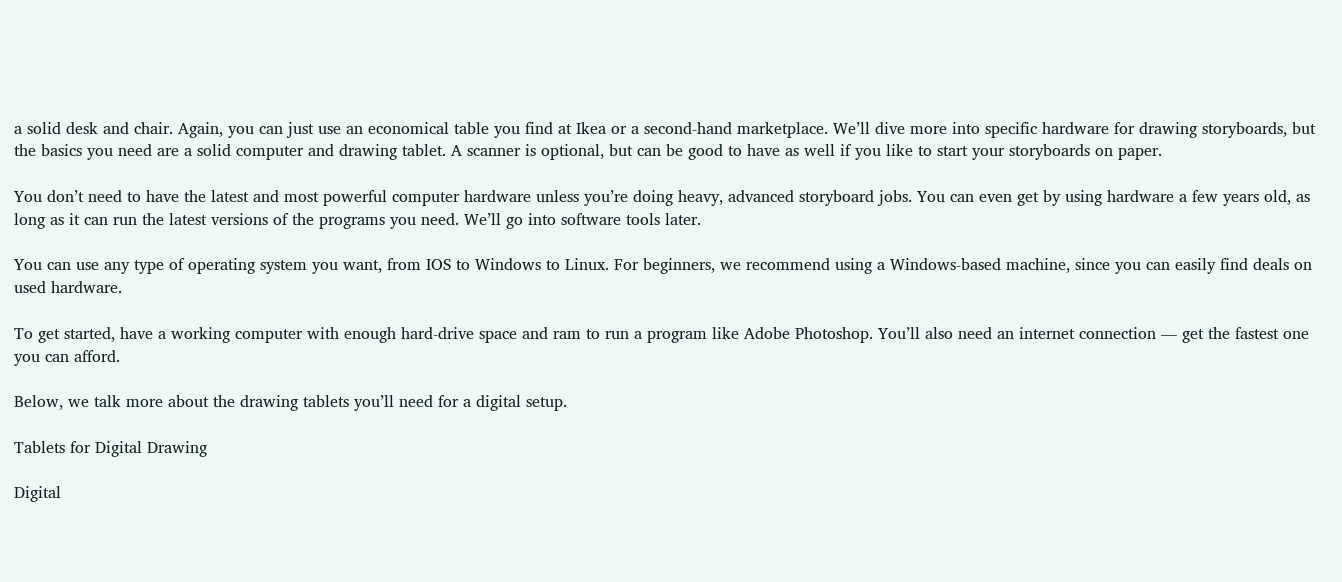a solid desk and chair. Again, you can just use an economical table you find at Ikea or a second-hand marketplace. We’ll dive more into specific hardware for drawing storyboards, but the basics you need are a solid computer and drawing tablet. A scanner is optional, but can be good to have as well if you like to start your storyboards on paper.

You don’t need to have the latest and most powerful computer hardware unless you’re doing heavy, advanced storyboard jobs. You can even get by using hardware a few years old, as long as it can run the latest versions of the programs you need. We’ll go into software tools later.

You can use any type of operating system you want, from IOS to Windows to Linux. For beginners, we recommend using a Windows-based machine, since you can easily find deals on used hardware.

To get started, have a working computer with enough hard-drive space and ram to run a program like Adobe Photoshop. You’ll also need an internet connection — get the fastest one you can afford.

Below, we talk more about the drawing tablets you’ll need for a digital setup.

Tablets for Digital Drawing

Digital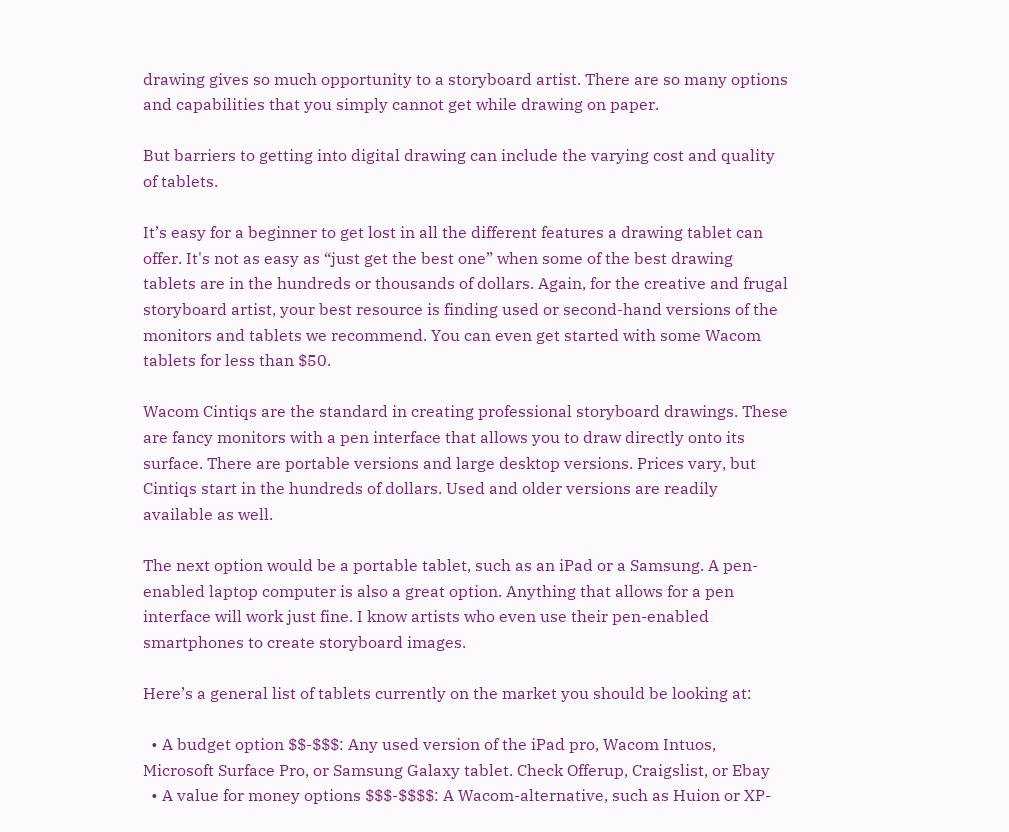drawing gives so much opportunity to a storyboard artist. There are so many options and capabilities that you simply cannot get while drawing on paper.

But barriers to getting into digital drawing can include the varying cost and quality of tablets.

It’s easy for a beginner to get lost in all the different features a drawing tablet can offer. It's not as easy as “just get the best one” when some of the best drawing tablets are in the hundreds or thousands of dollars. Again, for the creative and frugal storyboard artist, your best resource is finding used or second-hand versions of the monitors and tablets we recommend. You can even get started with some Wacom tablets for less than $50.

Wacom Cintiqs are the standard in creating professional storyboard drawings. These are fancy monitors with a pen interface that allows you to draw directly onto its surface. There are portable versions and large desktop versions. Prices vary, but Cintiqs start in the hundreds of dollars. Used and older versions are readily available as well.

The next option would be a portable tablet, such as an iPad or a Samsung. A pen-enabled laptop computer is also a great option. Anything that allows for a pen interface will work just fine. I know artists who even use their pen-enabled smartphones to create storyboard images.

Here’s a general list of tablets currently on the market you should be looking at:

  • A budget option $$-$$$: Any used version of the iPad pro, Wacom Intuos, Microsoft Surface Pro, or Samsung Galaxy tablet. Check Offerup, Craigslist, or Ebay
  • A value for money options $$$-$$$$: A Wacom-alternative, such as Huion or XP-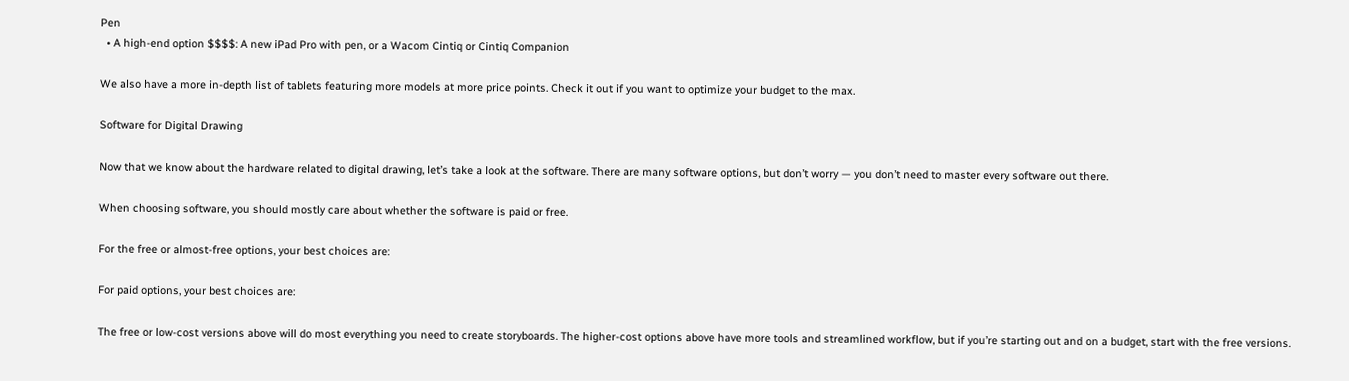Pen
  • A high-end option $$$$: A new iPad Pro with pen, or a Wacom Cintiq or Cintiq Companion

We also have a more in-depth list of tablets featuring more models at more price points. Check it out if you want to optimize your budget to the max.

Software for Digital Drawing

Now that we know about the hardware related to digital drawing, let’s take a look at the software. There are many software options, but don’t worry — you don’t need to master every software out there.

When choosing software, you should mostly care about whether the software is paid or free.

For the free or almost-free options, your best choices are:

For paid options, your best choices are:

The free or low-cost versions above will do most everything you need to create storyboards. The higher-cost options above have more tools and streamlined workflow, but if you’re starting out and on a budget, start with the free versions.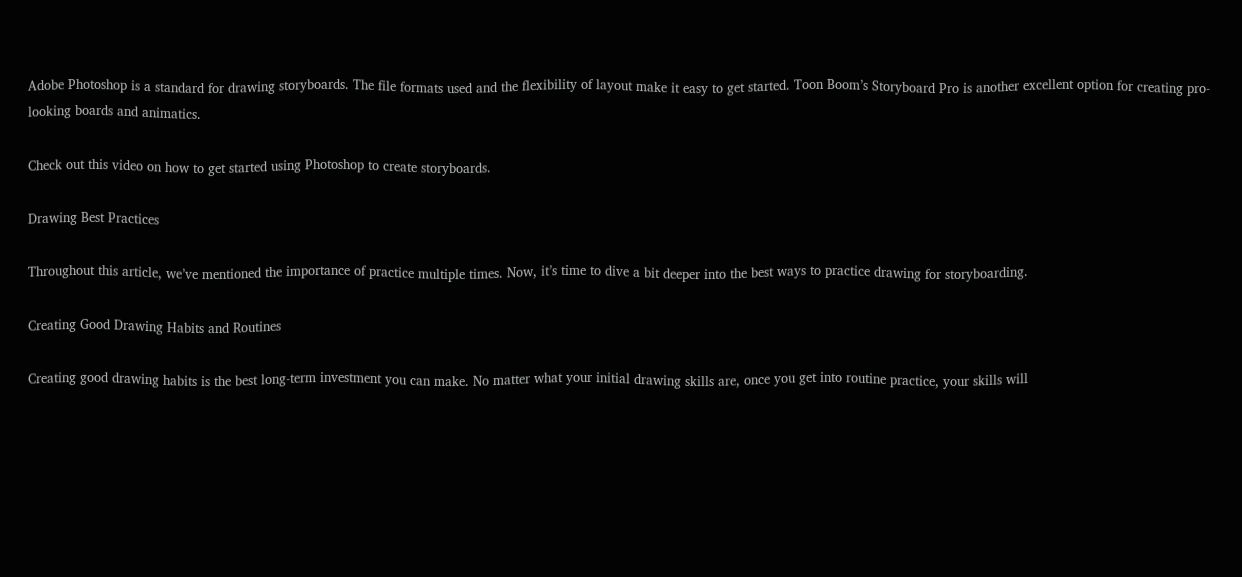Adobe Photoshop is a standard for drawing storyboards. The file formats used and the flexibility of layout make it easy to get started. Toon Boom’s Storyboard Pro is another excellent option for creating pro-looking boards and animatics.

Check out this video on how to get started using Photoshop to create storyboards.

Drawing Best Practices

Throughout this article, we’ve mentioned the importance of practice multiple times. Now, it’s time to dive a bit deeper into the best ways to practice drawing for storyboarding.

Creating Good Drawing Habits and Routines

Creating good drawing habits is the best long-term investment you can make. No matter what your initial drawing skills are, once you get into routine practice, your skills will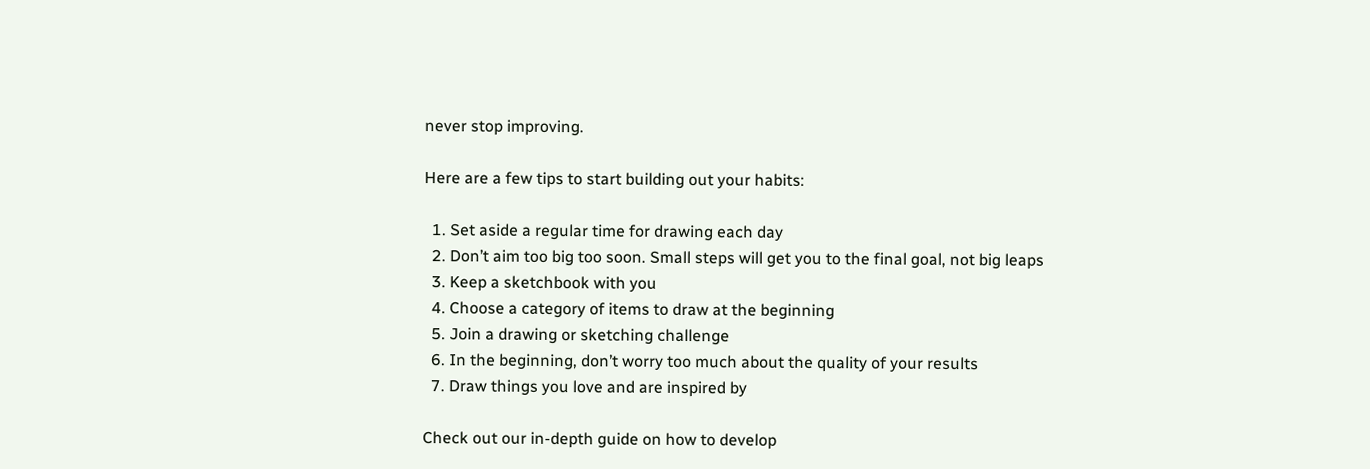never stop improving.

Here are a few tips to start building out your habits:

  1. Set aside a regular time for drawing each day
  2. Don’t aim too big too soon. Small steps will get you to the final goal, not big leaps
  3. Keep a sketchbook with you
  4. Choose a category of items to draw at the beginning
  5. Join a drawing or sketching challenge
  6. In the beginning, don’t worry too much about the quality of your results
  7. Draw things you love and are inspired by

Check out our in-depth guide on how to develop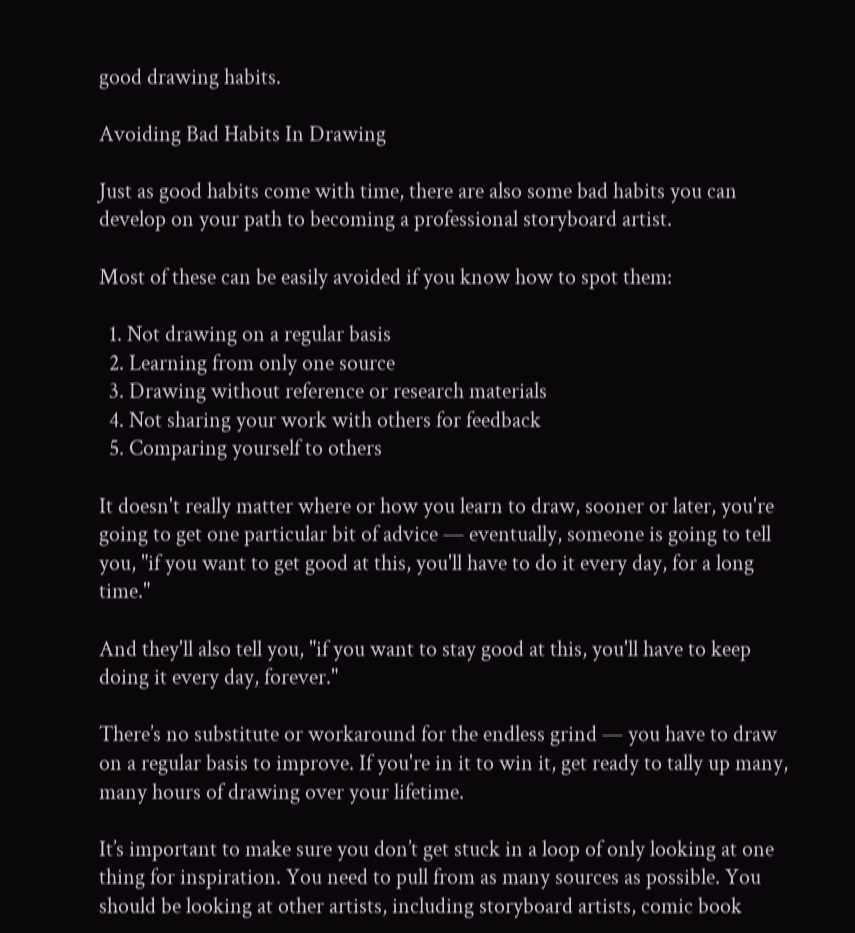good drawing habits.

Avoiding Bad Habits In Drawing

Just as good habits come with time, there are also some bad habits you can develop on your path to becoming a professional storyboard artist.

Most of these can be easily avoided if you know how to spot them:

  1. Not drawing on a regular basis
  2. Learning from only one source
  3. Drawing without reference or research materials
  4. Not sharing your work with others for feedback
  5. Comparing yourself to others

It doesn't really matter where or how you learn to draw, sooner or later, you're going to get one particular bit of advice — eventually, someone is going to tell you, "if you want to get good at this, you'll have to do it every day, for a long time."

And they'll also tell you, "if you want to stay good at this, you'll have to keep doing it every day, forever."

There’s no substitute or workaround for the endless grind — you have to draw on a regular basis to improve. If you're in it to win it, get ready to tally up many, many hours of drawing over your lifetime.

It’s important to make sure you don’t get stuck in a loop of only looking at one thing for inspiration. You need to pull from as many sources as possible. You should be looking at other artists, including storyboard artists, comic book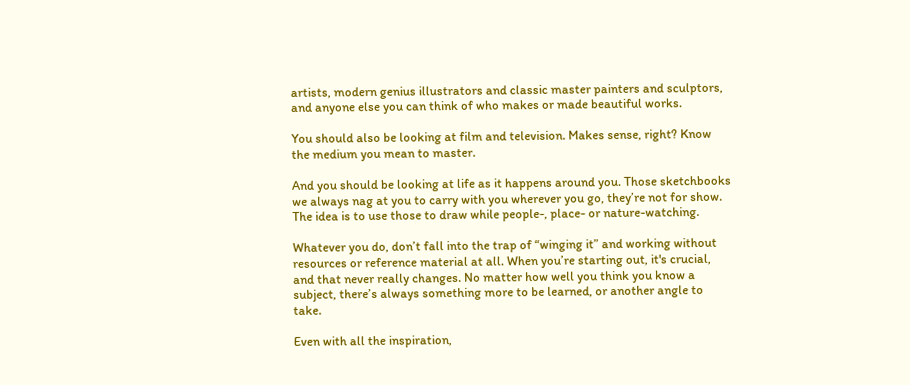artists, modern genius illustrators and classic master painters and sculptors, and anyone else you can think of who makes or made beautiful works.

You should also be looking at film and television. Makes sense, right? Know the medium you mean to master.

And you should be looking at life as it happens around you. Those sketchbooks we always nag at you to carry with you wherever you go, they’re not for show. The idea is to use those to draw while people-, place- or nature-watching.

Whatever you do, don’t fall into the trap of “winging it” and working without resources or reference material at all. When you’re starting out, it's crucial, and that never really changes. No matter how well you think you know a subject, there’s always something more to be learned, or another angle to take.

Even with all the inspiration,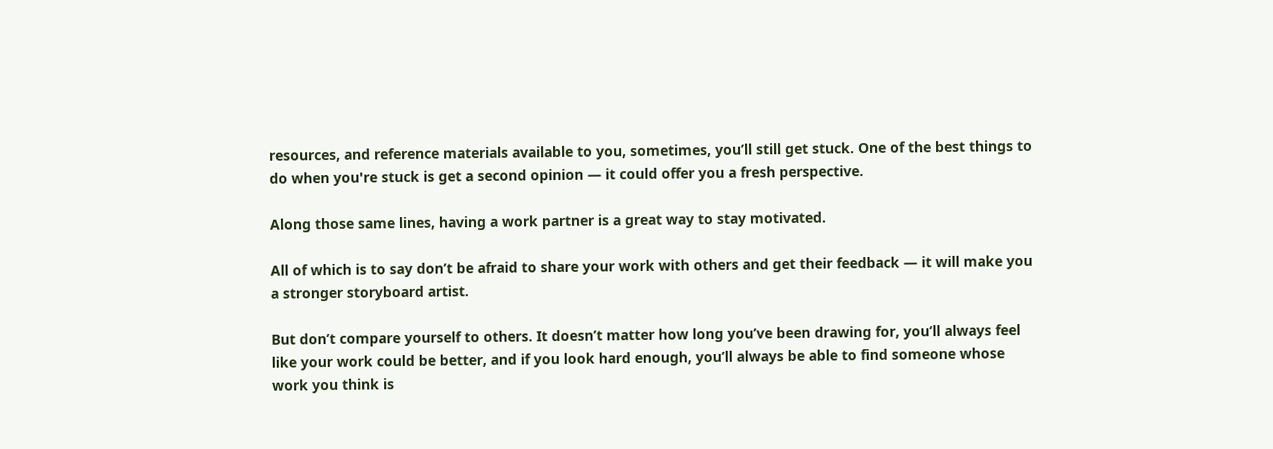resources, and reference materials available to you, sometimes, you’ll still get stuck. One of the best things to do when you're stuck is get a second opinion — it could offer you a fresh perspective.

Along those same lines, having a work partner is a great way to stay motivated.

All of which is to say don’t be afraid to share your work with others and get their feedback — it will make you a stronger storyboard artist.

But don’t compare yourself to others. It doesn’t matter how long you’ve been drawing for, you’ll always feel like your work could be better, and if you look hard enough, you’ll always be able to find someone whose work you think is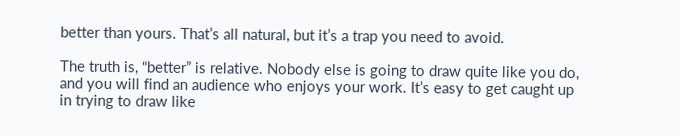better than yours. That’s all natural, but it’s a trap you need to avoid.

The truth is, “better” is relative. Nobody else is going to draw quite like you do, and you will find an audience who enjoys your work. It’s easy to get caught up in trying to draw like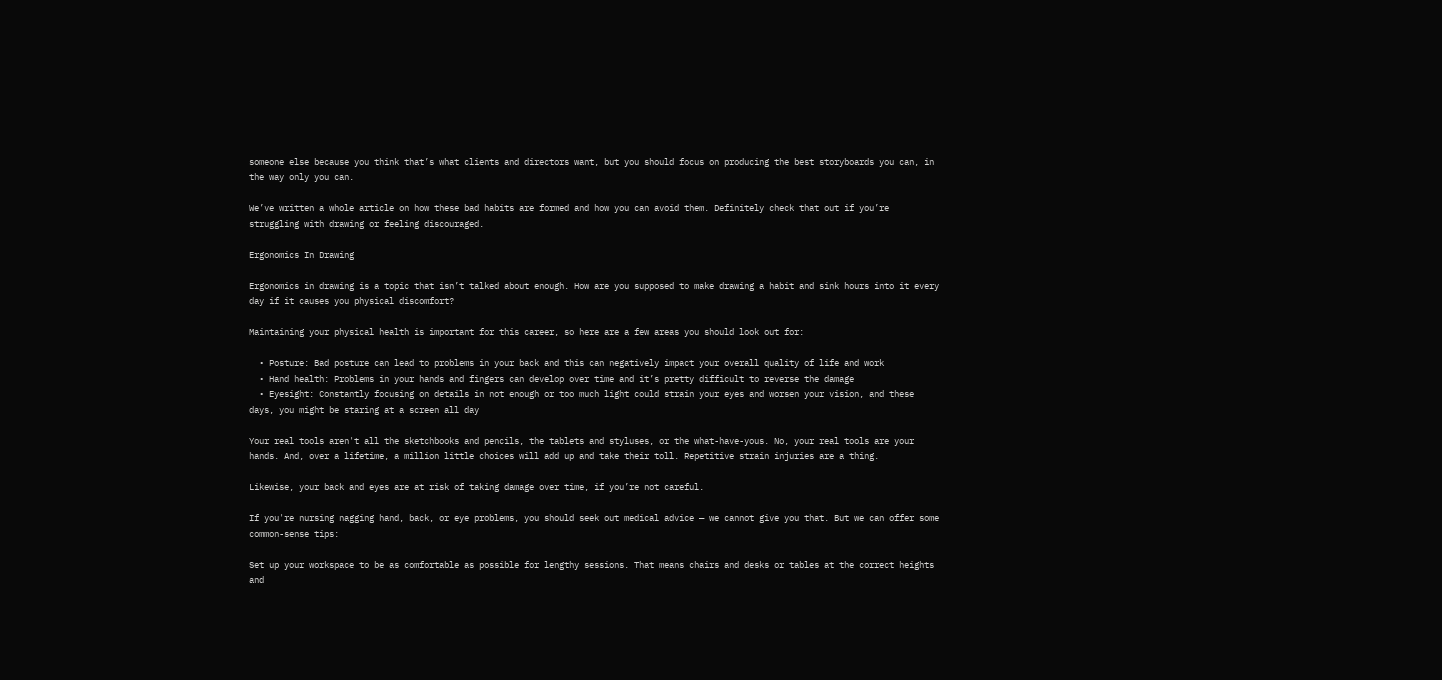someone else because you think that’s what clients and directors want, but you should focus on producing the best storyboards you can, in the way only you can.

We’ve written a whole article on how these bad habits are formed and how you can avoid them. Definitely check that out if you’re struggling with drawing or feeling discouraged.

Ergonomics In Drawing

Ergonomics in drawing is a topic that isn’t talked about enough. How are you supposed to make drawing a habit and sink hours into it every day if it causes you physical discomfort?

Maintaining your physical health is important for this career, so here are a few areas you should look out for:

  • Posture: Bad posture can lead to problems in your back and this can negatively impact your overall quality of life and work
  • Hand health: Problems in your hands and fingers can develop over time and it’s pretty difficult to reverse the damage
  • Eyesight: Constantly focusing on details in not enough or too much light could strain your eyes and worsen your vision, and these days, you might be staring at a screen all day

Your real tools aren't all the sketchbooks and pencils, the tablets and styluses, or the what-have-yous. No, your real tools are your hands. And, over a lifetime, a million little choices will add up and take their toll. Repetitive strain injuries are a thing.

Likewise, your back and eyes are at risk of taking damage over time, if you’re not careful.

If you're nursing nagging hand, back, or eye problems, you should seek out medical advice — we cannot give you that. But we can offer some common-sense tips:

Set up your workspace to be as comfortable as possible for lengthy sessions. That means chairs and desks or tables at the correct heights and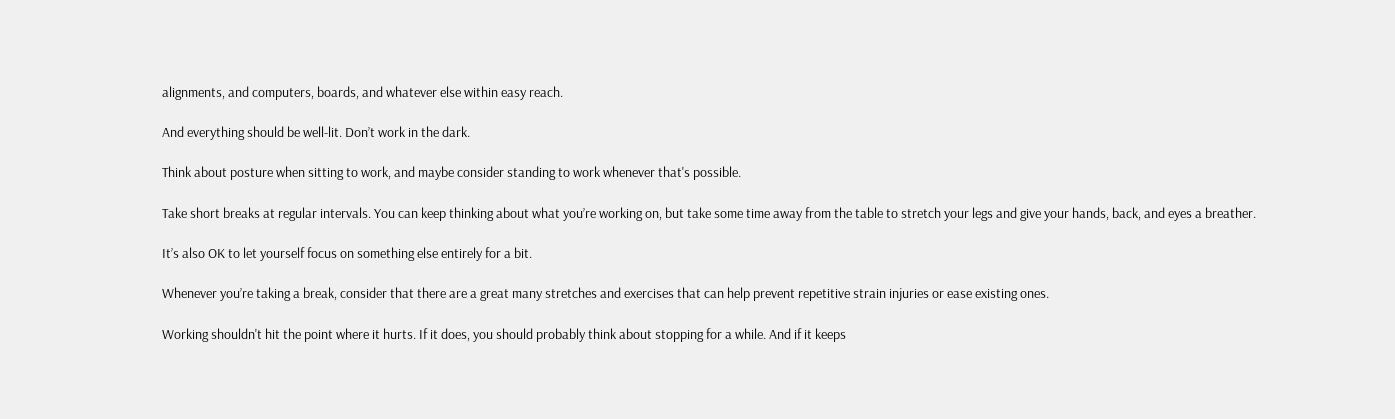alignments, and computers, boards, and whatever else within easy reach.

And everything should be well-lit. Don’t work in the dark.

Think about posture when sitting to work, and maybe consider standing to work whenever that's possible.

Take short breaks at regular intervals. You can keep thinking about what you’re working on, but take some time away from the table to stretch your legs and give your hands, back, and eyes a breather.

It’s also OK to let yourself focus on something else entirely for a bit.

Whenever you’re taking a break, consider that there are a great many stretches and exercises that can help prevent repetitive strain injuries or ease existing ones.

Working shouldn't hit the point where it hurts. If it does, you should probably think about stopping for a while. And if it keeps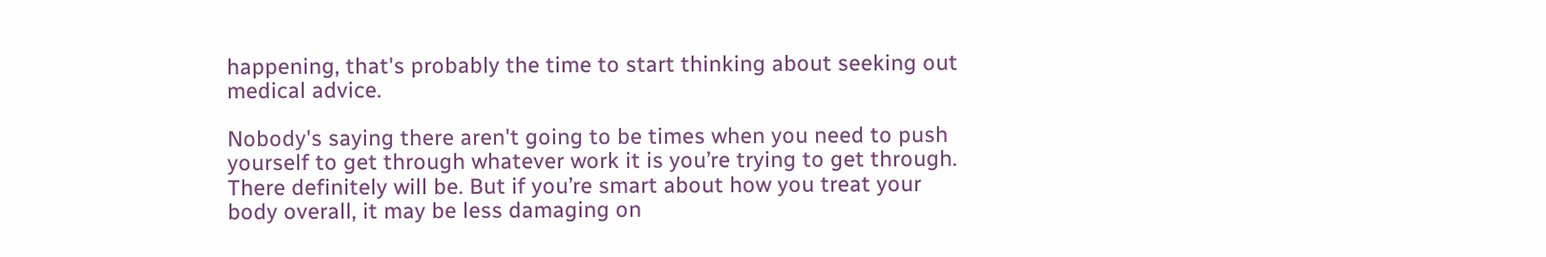happening, that's probably the time to start thinking about seeking out medical advice.

Nobody's saying there aren't going to be times when you need to push yourself to get through whatever work it is you’re trying to get through. There definitely will be. But if you’re smart about how you treat your body overall, it may be less damaging on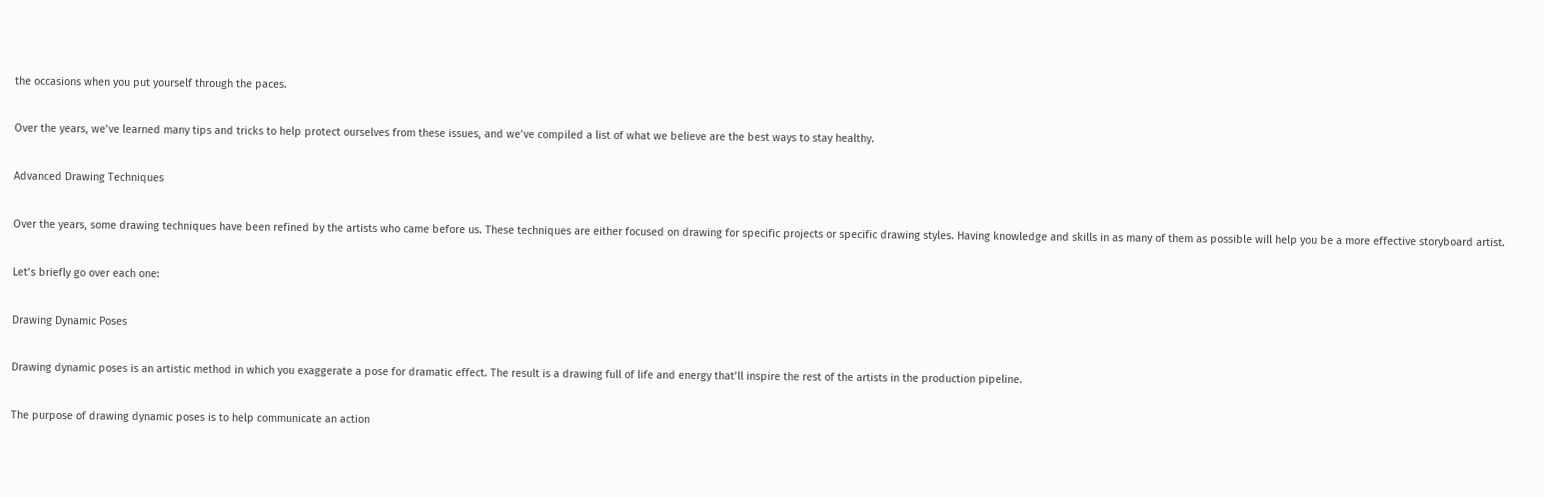the occasions when you put yourself through the paces.

Over the years, we’ve learned many tips and tricks to help protect ourselves from these issues, and we’ve compiled a list of what we believe are the best ways to stay healthy.

Advanced Drawing Techniques

Over the years, some drawing techniques have been refined by the artists who came before us. These techniques are either focused on drawing for specific projects or specific drawing styles. Having knowledge and skills in as many of them as possible will help you be a more effective storyboard artist.

Let’s briefly go over each one:

Drawing Dynamic Poses

Drawing dynamic poses is an artistic method in which you exaggerate a pose for dramatic effect. The result is a drawing full of life and energy that’ll inspire the rest of the artists in the production pipeline.

The purpose of drawing dynamic poses is to help communicate an action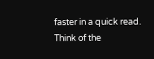faster in a quick read. Think of the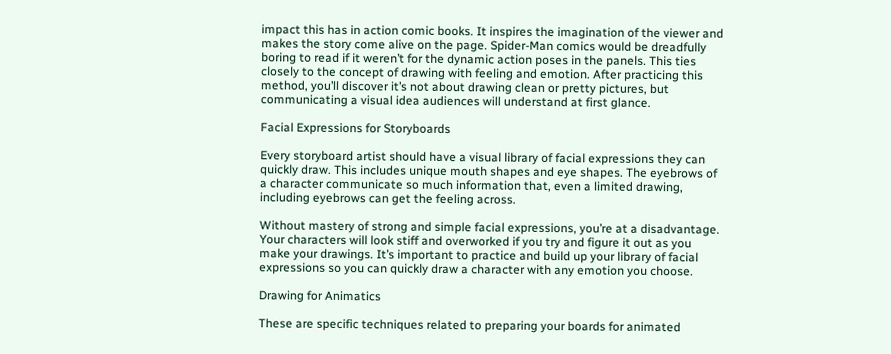impact this has in action comic books. It inspires the imagination of the viewer and makes the story come alive on the page. Spider-Man comics would be dreadfully boring to read if it weren’t for the dynamic action poses in the panels. This ties closely to the concept of drawing with feeling and emotion. After practicing this method, you’ll discover it’s not about drawing clean or pretty pictures, but communicating a visual idea audiences will understand at first glance.

Facial Expressions for Storyboards

Every storyboard artist should have a visual library of facial expressions they can quickly draw. This includes unique mouth shapes and eye shapes. The eyebrows of a character communicate so much information that, even a limited drawing, including eyebrows can get the feeling across.

Without mastery of strong and simple facial expressions, you’re at a disadvantage. Your characters will look stiff and overworked if you try and figure it out as you make your drawings. It’s important to practice and build up your library of facial expressions so you can quickly draw a character with any emotion you choose.

Drawing for Animatics

These are specific techniques related to preparing your boards for animated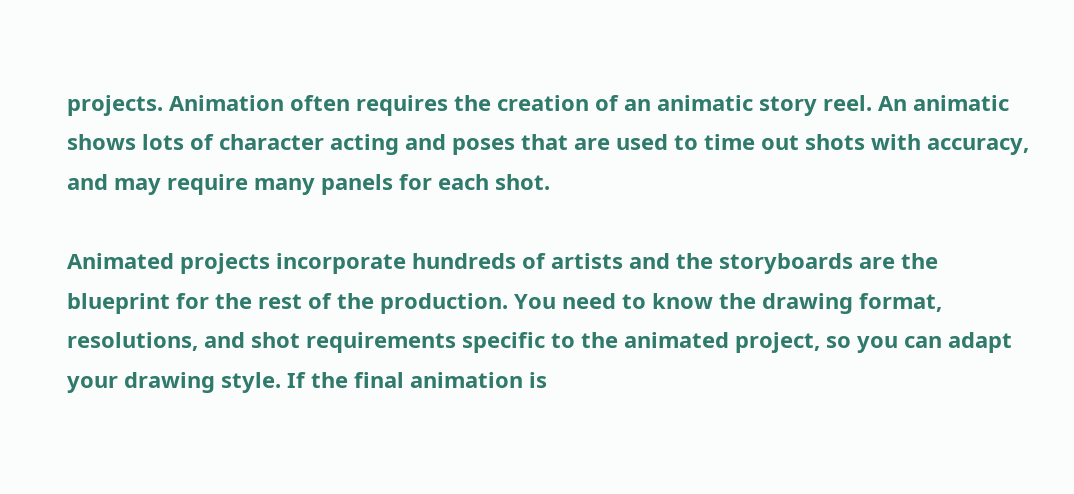projects. Animation often requires the creation of an animatic story reel. An animatic shows lots of character acting and poses that are used to time out shots with accuracy, and may require many panels for each shot.

Animated projects incorporate hundreds of artists and the storyboards are the blueprint for the rest of the production. You need to know the drawing format, resolutions, and shot requirements specific to the animated project, so you can adapt your drawing style. If the final animation is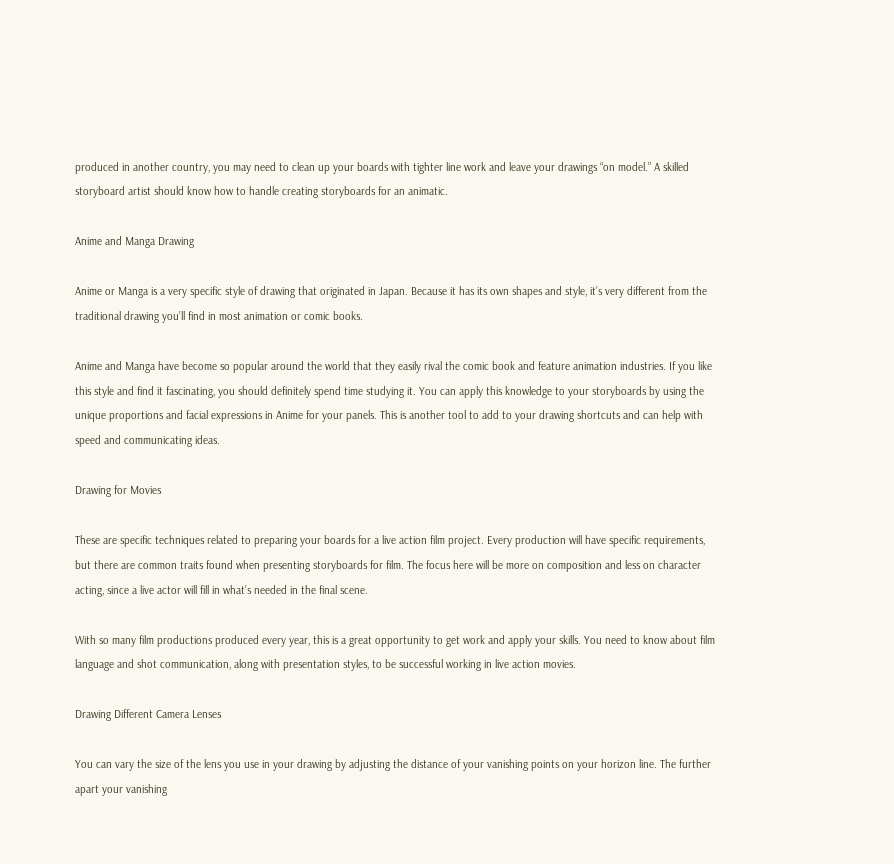produced in another country, you may need to clean up your boards with tighter line work and leave your drawings “on model.” A skilled storyboard artist should know how to handle creating storyboards for an animatic.

Anime and Manga Drawing

Anime or Manga is a very specific style of drawing that originated in Japan. Because it has its own shapes and style, it’s very different from the traditional drawing you’ll find in most animation or comic books.

Anime and Manga have become so popular around the world that they easily rival the comic book and feature animation industries. If you like this style and find it fascinating, you should definitely spend time studying it. You can apply this knowledge to your storyboards by using the unique proportions and facial expressions in Anime for your panels. This is another tool to add to your drawing shortcuts and can help with speed and communicating ideas.

Drawing for Movies

These are specific techniques related to preparing your boards for a live action film project. Every production will have specific requirements, but there are common traits found when presenting storyboards for film. The focus here will be more on composition and less on character acting, since a live actor will fill in what’s needed in the final scene.

With so many film productions produced every year, this is a great opportunity to get work and apply your skills. You need to know about film language and shot communication, along with presentation styles, to be successful working in live action movies.

Drawing Different Camera Lenses

You can vary the size of the lens you use in your drawing by adjusting the distance of your vanishing points on your horizon line. The further apart your vanishing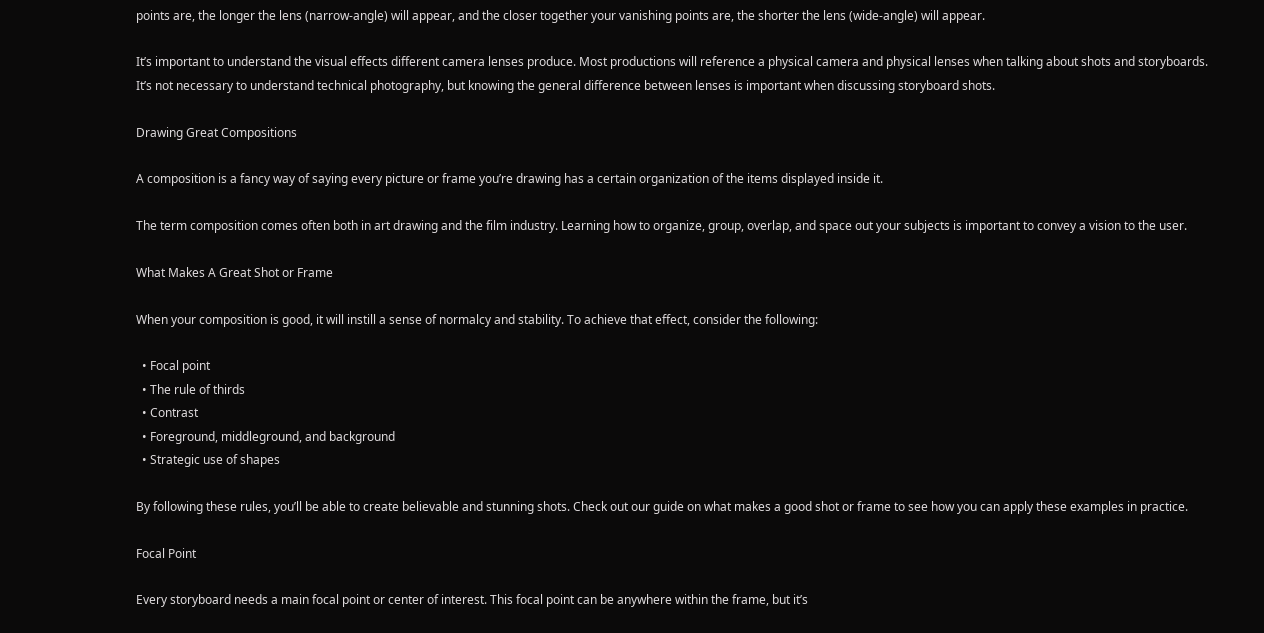points are, the longer the lens (narrow-angle) will appear, and the closer together your vanishing points are, the shorter the lens (wide‐angle) will appear.

It’s important to understand the visual effects different camera lenses produce. Most productions will reference a physical camera and physical lenses when talking about shots and storyboards. It’s not necessary to understand technical photography, but knowing the general difference between lenses is important when discussing storyboard shots.

Drawing Great Compositions

A composition is a fancy way of saying every picture or frame you’re drawing has a certain organization of the items displayed inside it.

The term composition comes often both in art drawing and the film industry. Learning how to organize, group, overlap, and space out your subjects is important to convey a vision to the user.

What Makes A Great Shot or Frame

When your composition is good, it will instill a sense of normalcy and stability. To achieve that effect, consider the following:

  • Focal point
  • The rule of thirds
  • Contrast
  • Foreground, middleground, and background
  • Strategic use of shapes

By following these rules, you’ll be able to create believable and stunning shots. Check out our guide on what makes a good shot or frame to see how you can apply these examples in practice.

Focal Point

Every storyboard needs a main focal point or center of interest. This focal point can be anywhere within the frame, but it’s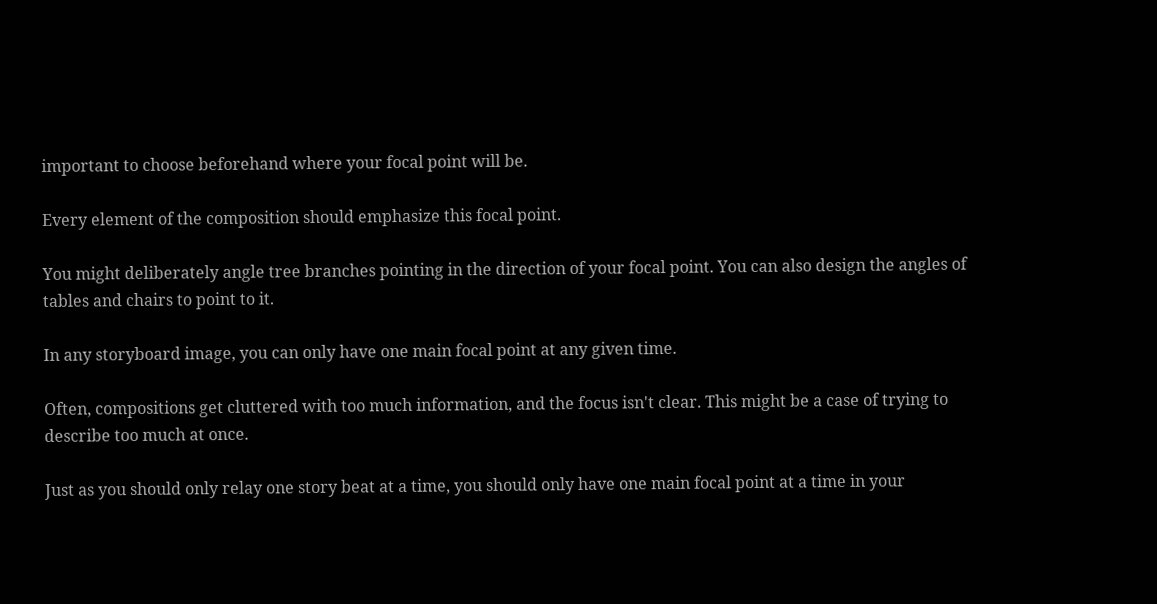important to choose beforehand where your focal point will be.

Every element of the composition should emphasize this focal point.

You might deliberately angle tree branches pointing in the direction of your focal point. You can also design the angles of tables and chairs to point to it.

In any storyboard image, you can only have one main focal point at any given time.

Often, compositions get cluttered with too much information, and the focus isn't clear. This might be a case of trying to describe too much at once.

Just as you should only relay one story beat at a time, you should only have one main focal point at a time in your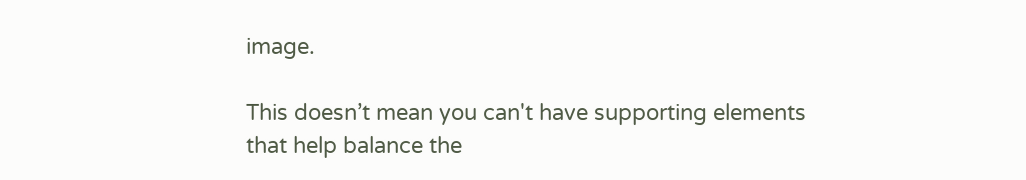image.

This doesn’t mean you can't have supporting elements that help balance the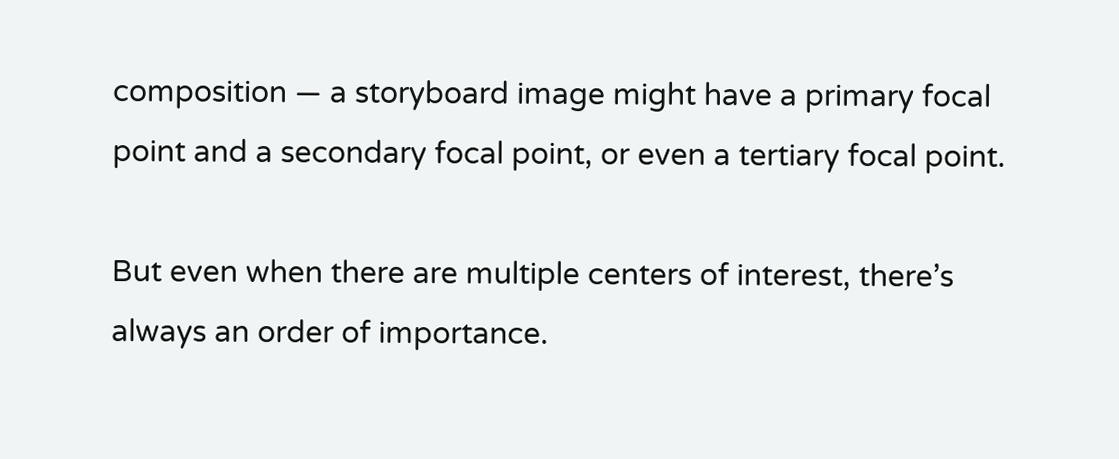composition — a storyboard image might have a primary focal point and a secondary focal point, or even a tertiary focal point.

But even when there are multiple centers of interest, there’s always an order of importance.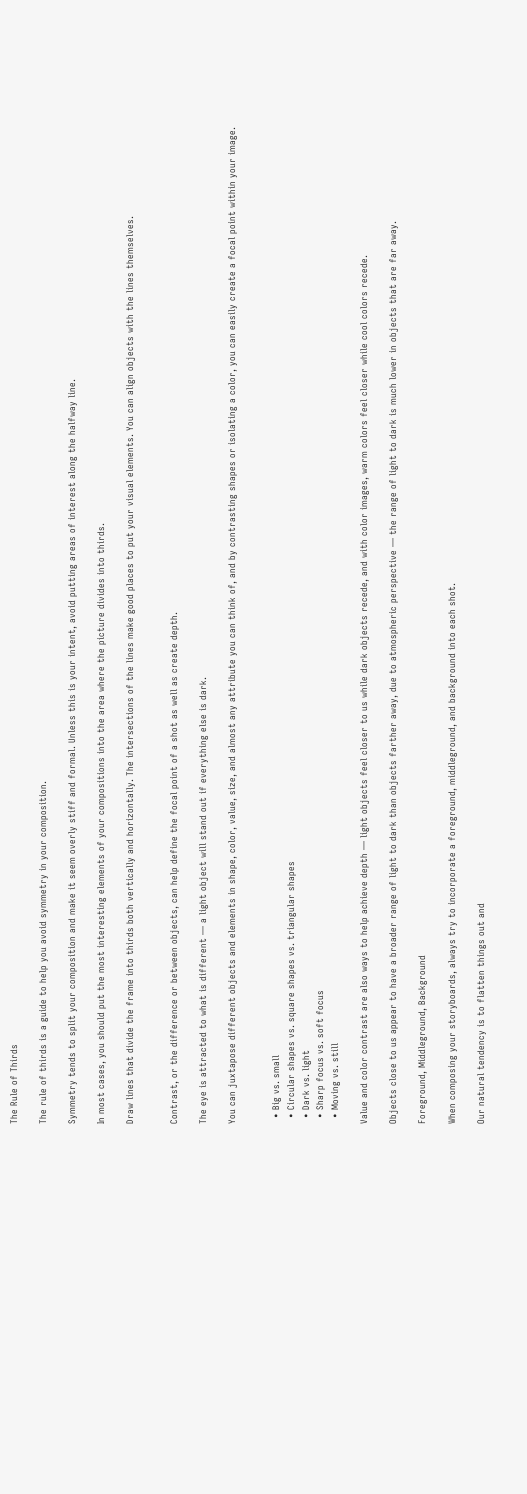The Rule of Thirds

The rule of thirds is a guide to help you avoid symmetry in your composition.

Symmetry tends to split your composition and make it seem overly stiff and formal. Unless this is your intent, avoid putting areas of interest along the halfway line.

In most cases, you should put the most interesting elements of your compositions into the area where the picture divides into thirds.

Draw lines that divide the frame into thirds both vertically and horizontally. The intersections of the lines make good places to put your visual elements. You can align objects with the lines themselves.


Contrast, or the difference or between objects, can help define the focal point of a shot as well as create depth.

The eye is attracted to what is different — a light object will stand out if everything else is dark.

You can juxtapose different objects and elements in shape, color, value, size, and almost any attribute you can think of, and by contrasting shapes or isolating a color, you can easily create a focal point within your image.


  • Big vs. small
  • Circular shapes vs. square shapes vs. triangular shapes
  • Dark vs. light
  • Sharp focus vs. soft focus
  • Moving vs. still

Value and color contrast are also ways to help achieve depth — light objects feel closer to us while dark objects recede, and with color images, warm colors feel closer while cool colors recede.

Objects close to us appear to have a broader range of light to dark than objects farther away, due to atmospheric perspective — the range of light to dark is much lower in objects that are far away.

Foreground, Middleground, Background

When composing your storyboards, always try to incorporate a foreground, middleground, and background into each shot.

Our natural tendency is to flatten things out and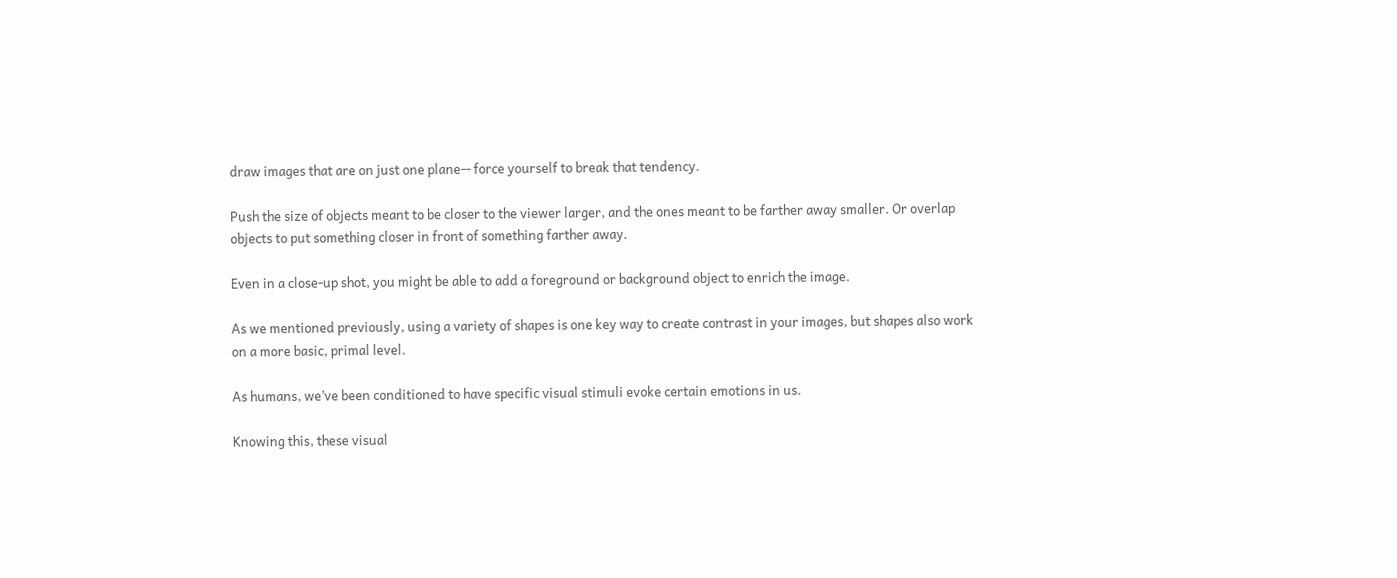draw images that are on just one plane-- force yourself to break that tendency.

Push the size of objects meant to be closer to the viewer larger, and the ones meant to be farther away smaller. Or overlap objects to put something closer in front of something farther away.

Even in a close‐up shot, you might be able to add a foreground or background object to enrich the image.

As we mentioned previously, using a variety of shapes is one key way to create contrast in your images, but shapes also work on a more basic, primal level.

As humans, we’ve been conditioned to have specific visual stimuli evoke certain emotions in us.

Knowing this, these visual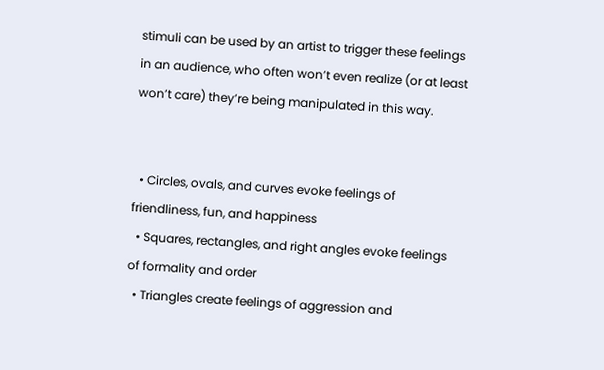stimuli can be used by an artist to trigger these feelings in an audience, who often won’t even realize (or at least won’t care) they’re being manipulated in this way.


  • Circles, ovals, and curves evoke feelings of friendliness, fun, and happiness
  • Squares, rectangles, and right angles evoke feelings of formality and order
  • Triangles create feelings of aggression and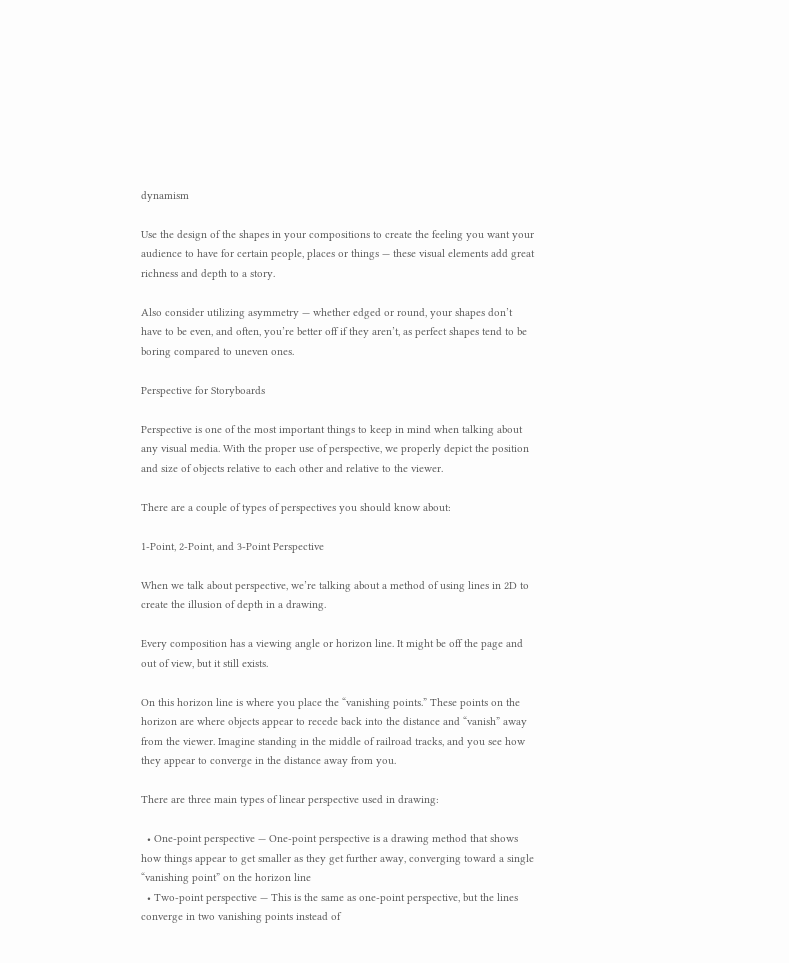dynamism

Use the design of the shapes in your compositions to create the feeling you want your audience to have for certain people, places or things — these visual elements add great richness and depth to a story.

Also consider utilizing asymmetry — whether edged or round, your shapes don’t have to be even, and often, you’re better off if they aren’t, as perfect shapes tend to be boring compared to uneven ones.

Perspective for Storyboards

Perspective is one of the most important things to keep in mind when talking about any visual media. With the proper use of perspective, we properly depict the position and size of objects relative to each other and relative to the viewer.

There are a couple of types of perspectives you should know about:

1-Point, 2-Point, and 3-Point Perspective

When we talk about perspective, we’re talking about a method of using lines in 2D to create the illusion of depth in a drawing.

Every composition has a viewing angle or horizon line. It might be off the page and out of view, but it still exists.

On this horizon line is where you place the “vanishing points.” These points on the horizon are where objects appear to recede back into the distance and “vanish” away from the viewer. Imagine standing in the middle of railroad tracks, and you see how they appear to converge in the distance away from you.

There are three main types of linear perspective used in drawing:

  • One-point perspective — One-point perspective is a drawing method that shows how things appear to get smaller as they get further away, converging toward a single “vanishing point” on the horizon line
  • Two-point perspective — This is the same as one-point perspective, but the lines converge in two vanishing points instead of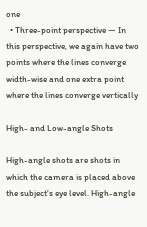one
  • Three-point perspective — In this perspective, we again have two points where the lines converge width-wise and one extra point where the lines converge vertically

High- and Low-angle Shots

High-angle shots are shots in which the camera is placed above the subject's eye level. High-angle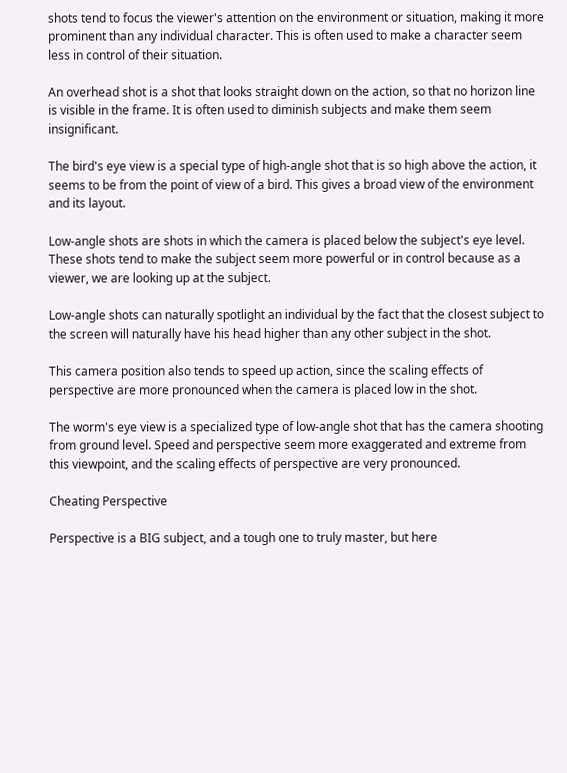shots tend to focus the viewer's attention on the environment or situation, making it more prominent than any individual character. This is often used to make a character seem less in control of their situation.

An overhead shot is a shot that looks straight down on the action, so that no horizon line is visible in the frame. It is often used to diminish subjects and make them seem insignificant.

The bird's eye view is a special type of high-angle shot that is so high above the action, it seems to be from the point of view of a bird. This gives a broad view of the environment and its layout.

Low-angle shots are shots in which the camera is placed below the subject's eye level. These shots tend to make the subject seem more powerful or in control because as a viewer, we are looking up at the subject.

Low-angle shots can naturally spotlight an individual by the fact that the closest subject to the screen will naturally have his head higher than any other subject in the shot.

This camera position also tends to speed up action, since the scaling effects of perspective are more pronounced when the camera is placed low in the shot.

The worm's eye view is a specialized type of low-angle shot that has the camera shooting from ground level. Speed and perspective seem more exaggerated and extreme from this viewpoint, and the scaling effects of perspective are very pronounced.

Cheating Perspective

Perspective is a BIG subject, and a tough one to truly master, but here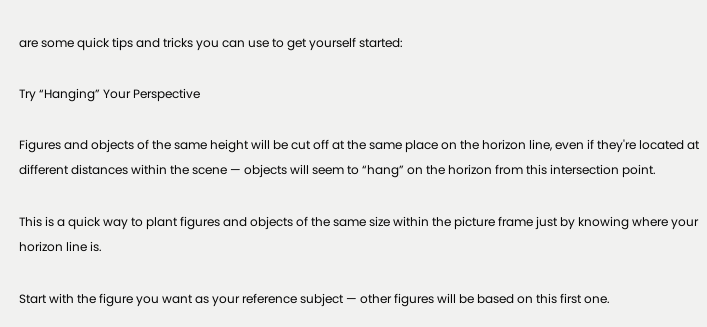are some quick tips and tricks you can use to get yourself started:

Try “Hanging” Your Perspective

Figures and objects of the same height will be cut off at the same place on the horizon line, even if they're located at different distances within the scene — objects will seem to “hang” on the horizon from this intersection point.

This is a quick way to plant figures and objects of the same size within the picture frame just by knowing where your horizon line is.

Start with the figure you want as your reference subject — other figures will be based on this first one.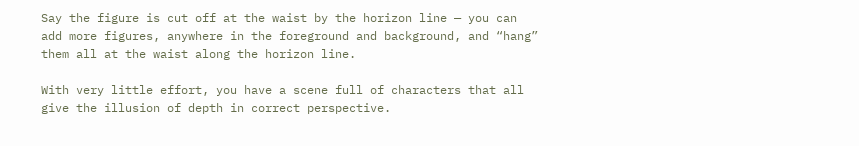Say the figure is cut off at the waist by the horizon line — you can add more figures, anywhere in the foreground and background, and “hang” them all at the waist along the horizon line.

With very little effort, you have a scene full of characters that all give the illusion of depth in correct perspective.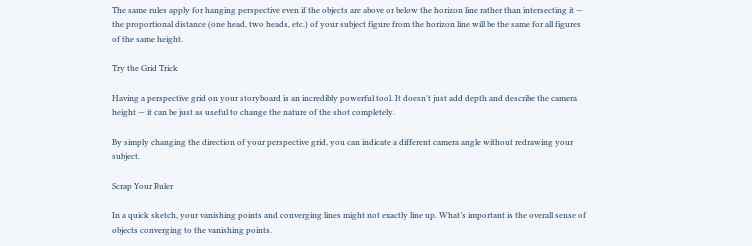The same rules apply for hanging perspective even if the objects are above or below the horizon line rather than intersecting it — the proportional distance (one head, two heads, etc.) of your subject figure from the horizon line will be the same for all figures of the same height.

Try the Grid Trick

Having a perspective grid on your storyboard is an incredibly powerful tool. It doesn't just add depth and describe the camera height — it can be just as useful to change the nature of the shot completely.

By simply changing the direction of your perspective grid, you can indicate a different camera angle without redrawing your subject.

Scrap Your Ruler

In a quick sketch, your vanishing points and converging lines might not exactly line up. What’s important is the overall sense of objects converging to the vanishing points.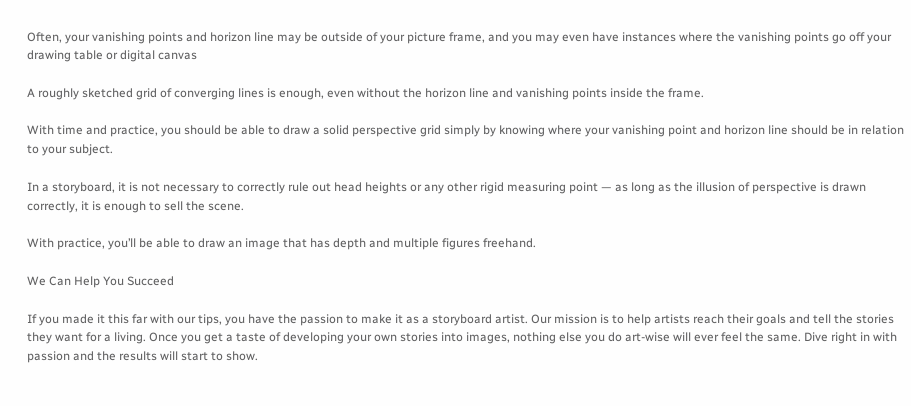Often, your vanishing points and horizon line may be outside of your picture frame, and you may even have instances where the vanishing points go off your drawing table or digital canvas

A roughly sketched grid of converging lines is enough, even without the horizon line and vanishing points inside the frame.

With time and practice, you should be able to draw a solid perspective grid simply by knowing where your vanishing point and horizon line should be in relation to your subject.

In a storyboard, it is not necessary to correctly rule out head heights or any other rigid measuring point — as long as the illusion of perspective is drawn correctly, it is enough to sell the scene.

With practice, you’ll be able to draw an image that has depth and multiple figures freehand.

We Can Help You Succeed

If you made it this far with our tips, you have the passion to make it as a storyboard artist. Our mission is to help artists reach their goals and tell the stories they want for a living. Once you get a taste of developing your own stories into images, nothing else you do art-wise will ever feel the same. Dive right in with passion and the results will start to show.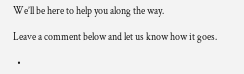We’ll be here to help you along the way.

Leave a comment below and let us know how it goes.

  •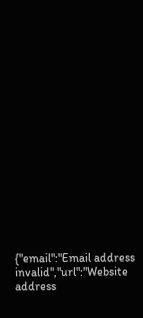{"email":"Email address invalid","url":"Website address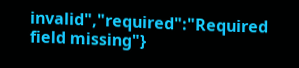invalid","required":"Required field missing"}